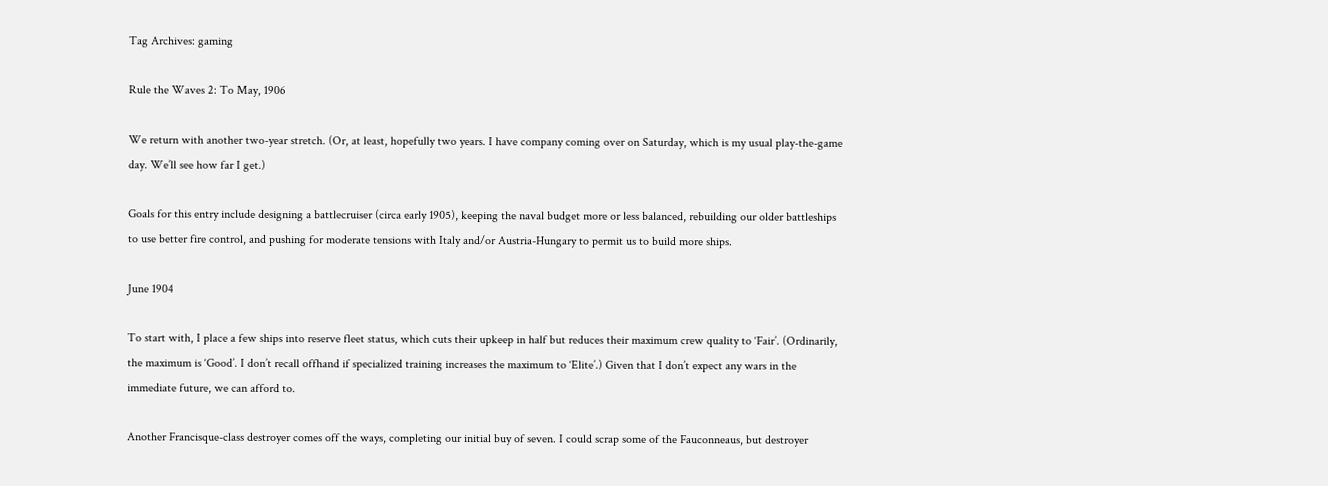Tag Archives: gaming

Rule the Waves 2: To May, 1906

We return with another two-year stretch. (Or, at least, hopefully two years. I have company coming over on Saturday, which is my usual play-the-game day. We’ll see how far I get.)

Goals for this entry include designing a battlecruiser (circa early 1905), keeping the naval budget more or less balanced, rebuilding our older battleships to use better fire control, and pushing for moderate tensions with Italy and/or Austria-Hungary to permit us to build more ships.

June 1904

To start with, I place a few ships into reserve fleet status, which cuts their upkeep in half but reduces their maximum crew quality to ‘Fair’. (Ordinarily, the maximum is ‘Good’. I don’t recall offhand if specialized training increases the maximum to ‘Elite’.) Given that I don’t expect any wars in the immediate future, we can afford to.

Another Francisque-class destroyer comes off the ways, completing our initial buy of seven. I could scrap some of the Fauconneaus, but destroyer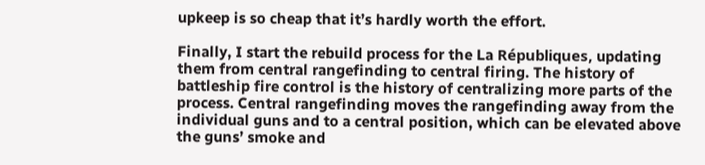upkeep is so cheap that it’s hardly worth the effort.

Finally, I start the rebuild process for the La Républiques, updating them from central rangefinding to central firing. The history of battleship fire control is the history of centralizing more parts of the process. Central rangefinding moves the rangefinding away from the individual guns and to a central position, which can be elevated above the guns’ smoke and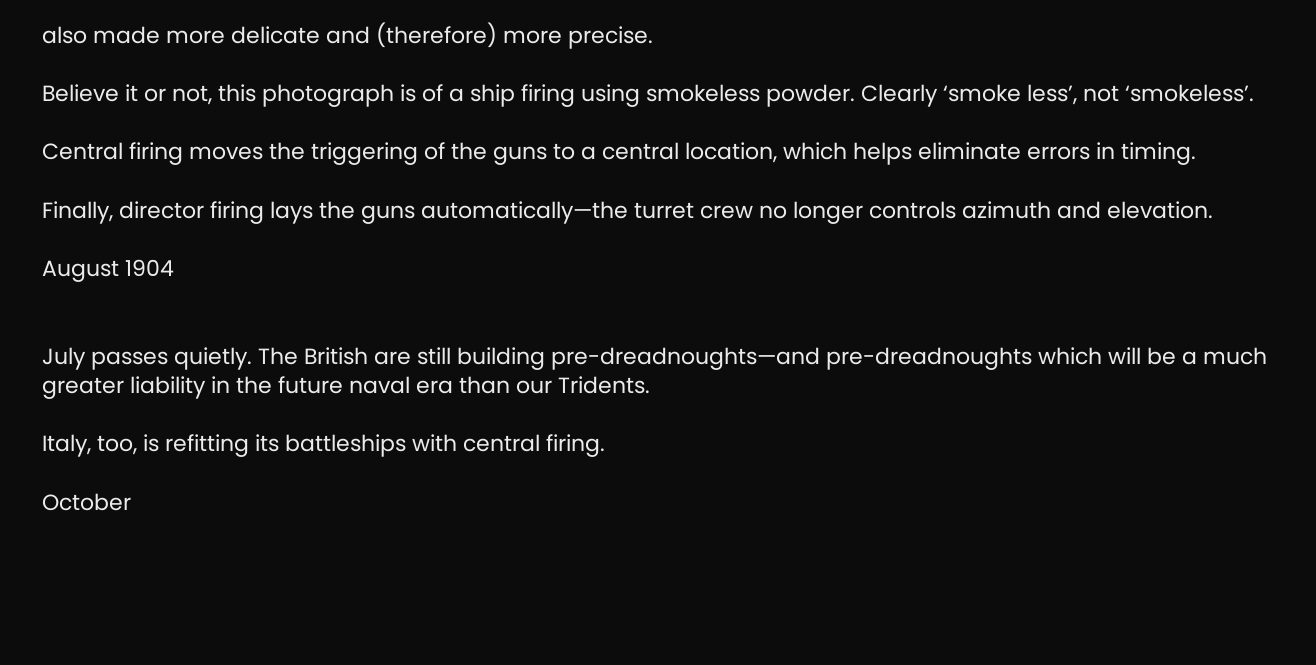also made more delicate and (therefore) more precise.

Believe it or not, this photograph is of a ship firing using smokeless powder. Clearly ‘smoke less’, not ‘smokeless’.

Central firing moves the triggering of the guns to a central location, which helps eliminate errors in timing.

Finally, director firing lays the guns automatically—the turret crew no longer controls azimuth and elevation.

August 1904


July passes quietly. The British are still building pre-dreadnoughts—and pre-dreadnoughts which will be a much greater liability in the future naval era than our Tridents.

Italy, too, is refitting its battleships with central firing.

October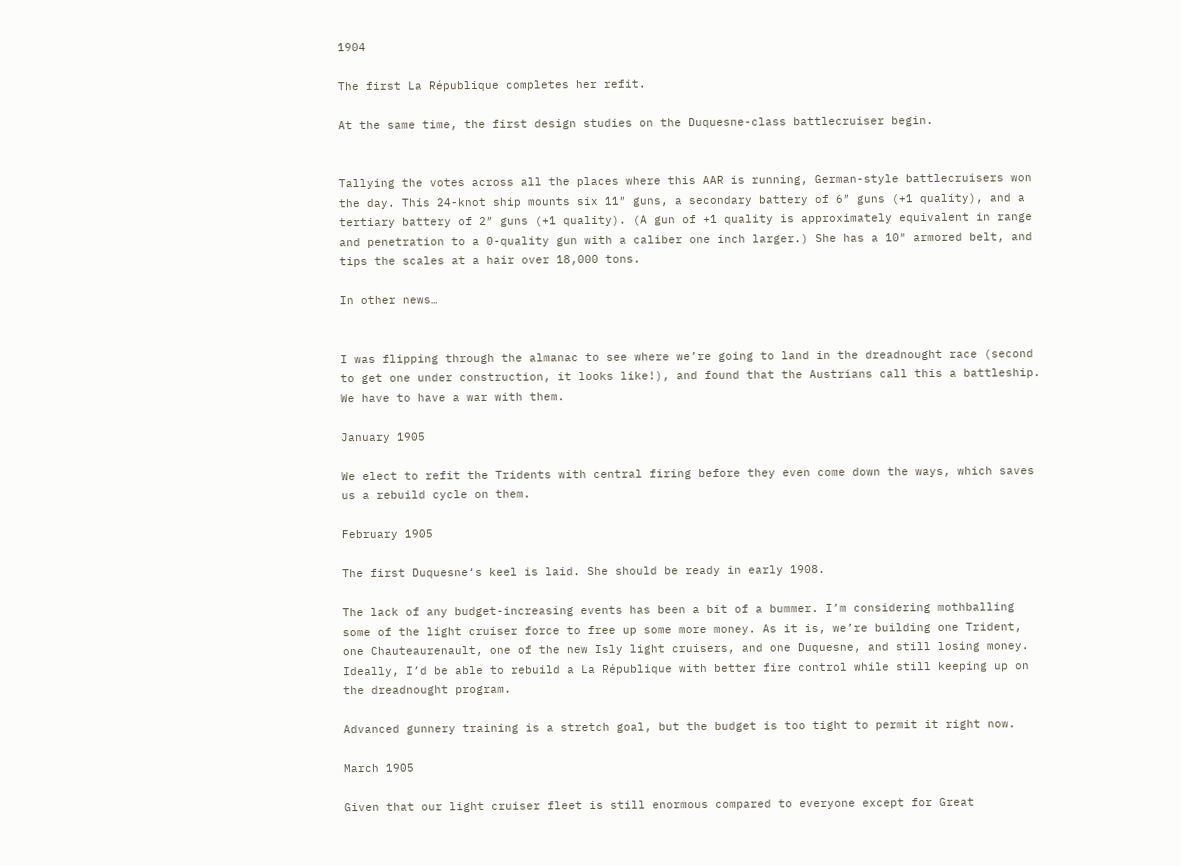1904

The first La République completes her refit.

At the same time, the first design studies on the Duquesne-class battlecruiser begin.


Tallying the votes across all the places where this AAR is running, German-style battlecruisers won the day. This 24-knot ship mounts six 11″ guns, a secondary battery of 6″ guns (+1 quality), and a tertiary battery of 2″ guns (+1 quality). (A gun of +1 quality is approximately equivalent in range and penetration to a 0-quality gun with a caliber one inch larger.) She has a 10″ armored belt, and tips the scales at a hair over 18,000 tons.

In other news…


I was flipping through the almanac to see where we’re going to land in the dreadnought race (second to get one under construction, it looks like!), and found that the Austrians call this a battleship. We have to have a war with them.

January 1905

We elect to refit the Tridents with central firing before they even come down the ways, which saves us a rebuild cycle on them.

February 1905

The first Duquesne‘s keel is laid. She should be ready in early 1908.

The lack of any budget-increasing events has been a bit of a bummer. I’m considering mothballing some of the light cruiser force to free up some more money. As it is, we’re building one Trident, one Chauteaurenault, one of the new Isly light cruisers, and one Duquesne, and still losing money. Ideally, I’d be able to rebuild a La République with better fire control while still keeping up on the dreadnought program.

Advanced gunnery training is a stretch goal, but the budget is too tight to permit it right now.

March 1905

Given that our light cruiser fleet is still enormous compared to everyone except for Great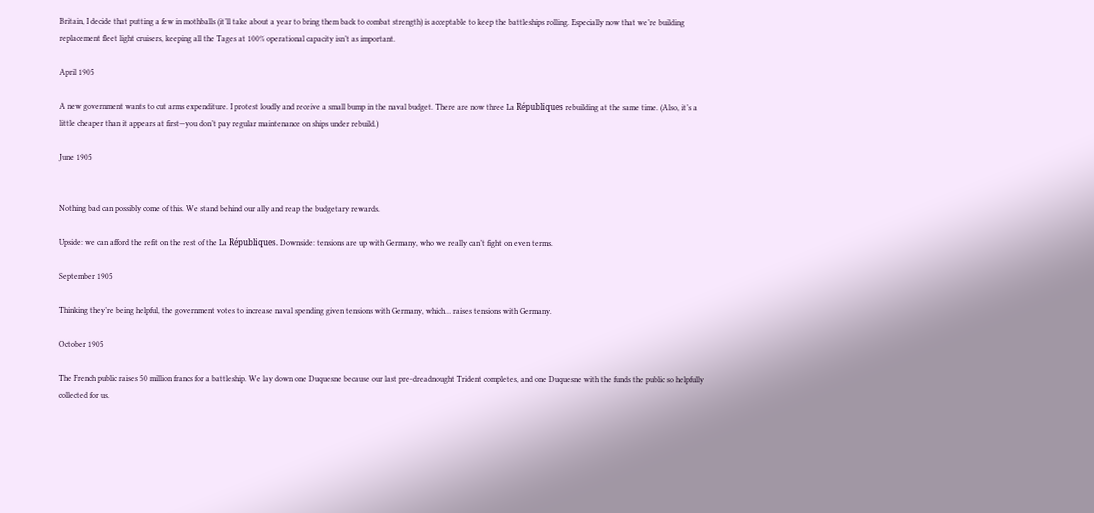Britain, I decide that putting a few in mothballs (it’ll take about a year to bring them back to combat strength) is acceptable to keep the battleships rolling. Especially now that we’re building replacement fleet light cruisers, keeping all the Tages at 100% operational capacity isn’t as important.

April 1905

A new government wants to cut arms expenditure. I protest loudly and receive a small bump in the naval budget. There are now three La Républiques rebuilding at the same time. (Also, it’s a little cheaper than it appears at first—you don’t pay regular maintenance on ships under rebuild.)

June 1905


Nothing bad can possibly come of this. We stand behind our ally and reap the budgetary rewards.

Upside: we can afford the refit on the rest of the La Républiques. Downside: tensions are up with Germany, who we really can’t fight on even terms.

September 1905

Thinking they’re being helpful, the government votes to increase naval spending given tensions with Germany, which… raises tensions with Germany.

October 1905

The French public raises 50 million francs for a battleship. We lay down one Duquesne because our last pre-dreadnought Trident completes, and one Duquesne with the funds the public so helpfully collected for us.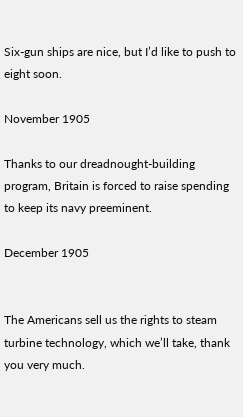Six-gun ships are nice, but I’d like to push to eight soon.

November 1905

Thanks to our dreadnought-building program, Britain is forced to raise spending to keep its navy preeminent.

December 1905


The Americans sell us the rights to steam turbine technology, which we’ll take, thank you very much.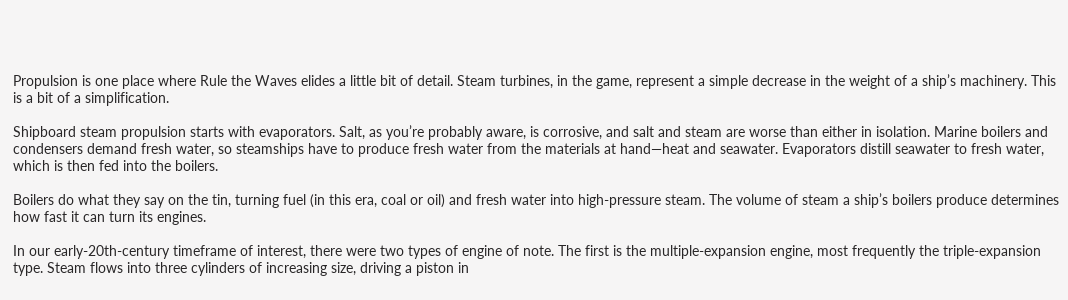Propulsion is one place where Rule the Waves elides a little bit of detail. Steam turbines, in the game, represent a simple decrease in the weight of a ship’s machinery. This is a bit of a simplification.

Shipboard steam propulsion starts with evaporators. Salt, as you’re probably aware, is corrosive, and salt and steam are worse than either in isolation. Marine boilers and condensers demand fresh water, so steamships have to produce fresh water from the materials at hand—heat and seawater. Evaporators distill seawater to fresh water, which is then fed into the boilers.

Boilers do what they say on the tin, turning fuel (in this era, coal or oil) and fresh water into high-pressure steam. The volume of steam a ship’s boilers produce determines how fast it can turn its engines.

In our early-20th-century timeframe of interest, there were two types of engine of note. The first is the multiple-expansion engine, most frequently the triple-expansion type. Steam flows into three cylinders of increasing size, driving a piston in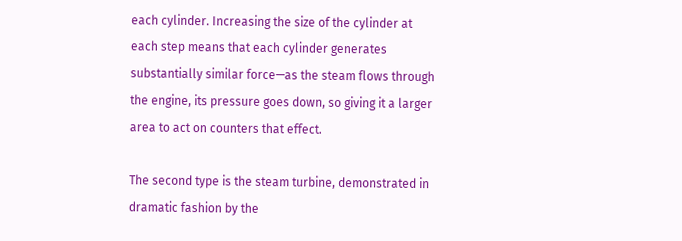each cylinder. Increasing the size of the cylinder at each step means that each cylinder generates substantially similar force—as the steam flows through the engine, its pressure goes down, so giving it a larger area to act on counters that effect.

The second type is the steam turbine, demonstrated in dramatic fashion by the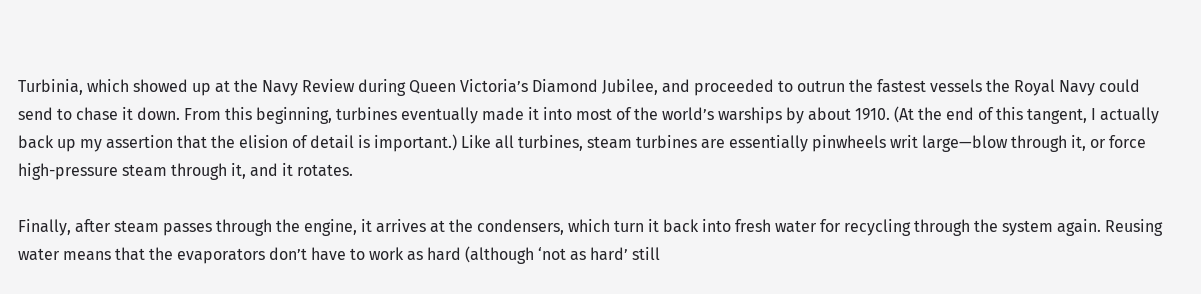Turbinia, which showed up at the Navy Review during Queen Victoria’s Diamond Jubilee, and proceeded to outrun the fastest vessels the Royal Navy could send to chase it down. From this beginning, turbines eventually made it into most of the world’s warships by about 1910. (At the end of this tangent, I actually back up my assertion that the elision of detail is important.) Like all turbines, steam turbines are essentially pinwheels writ large—blow through it, or force high-pressure steam through it, and it rotates.

Finally, after steam passes through the engine, it arrives at the condensers, which turn it back into fresh water for recycling through the system again. Reusing water means that the evaporators don’t have to work as hard (although ‘not as hard’ still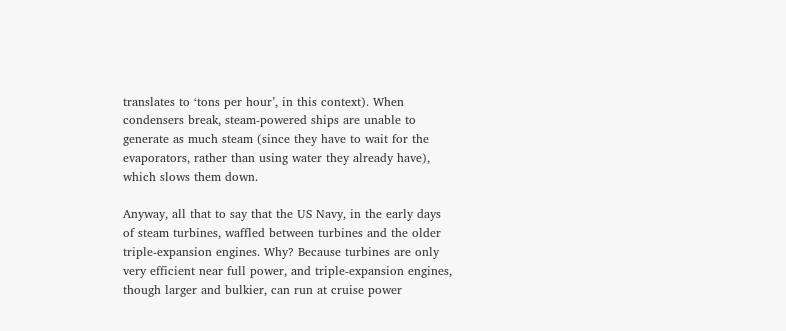translates to ‘tons per hour’, in this context). When condensers break, steam-powered ships are unable to generate as much steam (since they have to wait for the evaporators, rather than using water they already have), which slows them down.

Anyway, all that to say that the US Navy, in the early days of steam turbines, waffled between turbines and the older triple-expansion engines. Why? Because turbines are only very efficient near full power, and triple-expansion engines, though larger and bulkier, can run at cruise power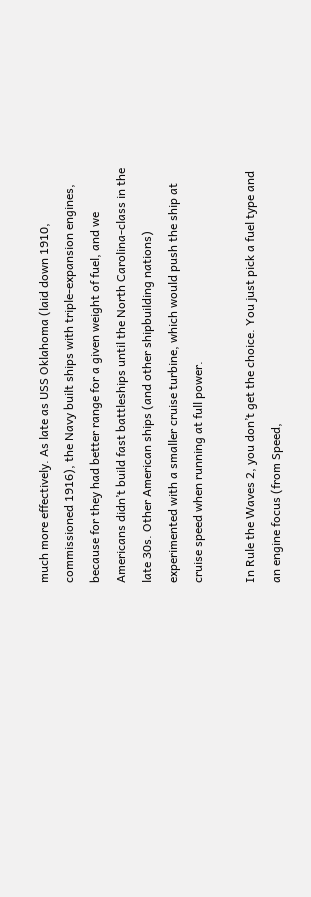much more effectively. As late as USS Oklahoma (laid down 1910, commissioned 1916), the Navy built ships with triple-expansion engines, because for they had better range for a given weight of fuel, and we Americans didn’t build fast battleships until the North Carolina-class in the late 30s. Other American ships (and other shipbuilding nations) experimented with a smaller cruise turbine, which would push the ship at cruise speed when running at full power.

In Rule the Waves 2, you don’t get the choice. You just pick a fuel type and an engine focus (from Speed,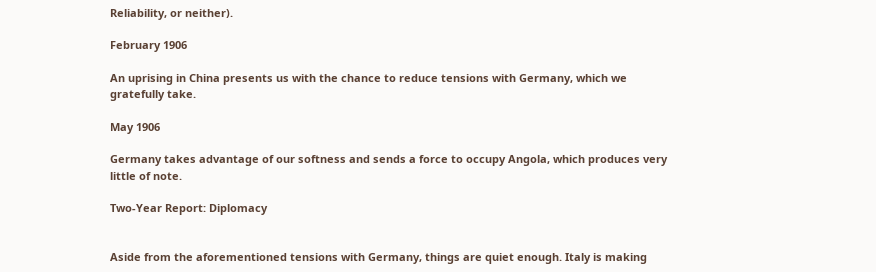Reliability, or neither).

February 1906

An uprising in China presents us with the chance to reduce tensions with Germany, which we gratefully take.

May 1906

Germany takes advantage of our softness and sends a force to occupy Angola, which produces very little of note.

Two-Year Report: Diplomacy


Aside from the aforementioned tensions with Germany, things are quiet enough. Italy is making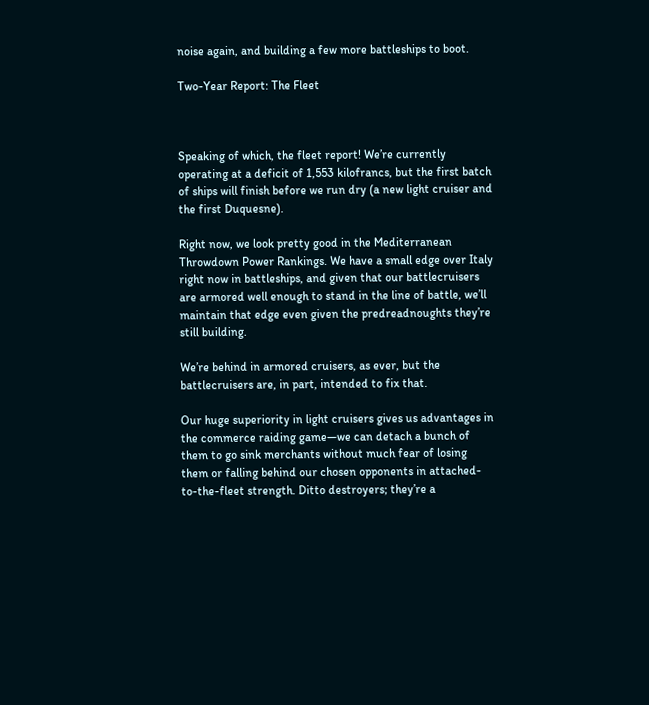noise again, and building a few more battleships to boot.

Two-Year Report: The Fleet



Speaking of which, the fleet report! We’re currently operating at a deficit of 1,553 kilofrancs, but the first batch of ships will finish before we run dry (a new light cruiser and the first Duquesne).

Right now, we look pretty good in the Mediterranean Throwdown Power Rankings. We have a small edge over Italy right now in battleships, and given that our battlecruisers are armored well enough to stand in the line of battle, we’ll maintain that edge even given the predreadnoughts they’re still building.

We’re behind in armored cruisers, as ever, but the battlecruisers are, in part, intended to fix that.

Our huge superiority in light cruisers gives us advantages in the commerce raiding game—we can detach a bunch of them to go sink merchants without much fear of losing them or falling behind our chosen opponents in attached-to-the-fleet strength. Ditto destroyers; they’re a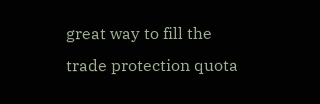great way to fill the trade protection quota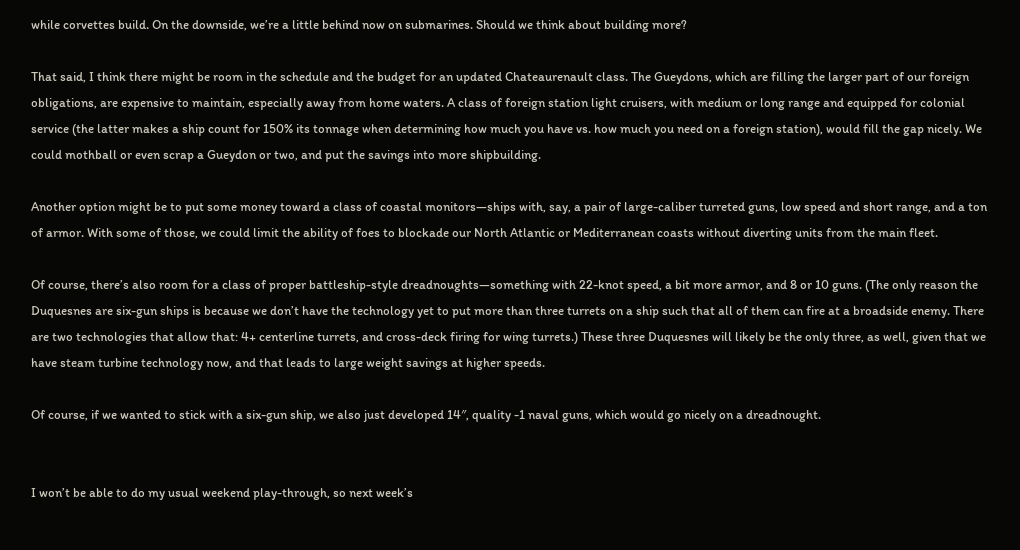while corvettes build. On the downside, we’re a little behind now on submarines. Should we think about building more?

That said, I think there might be room in the schedule and the budget for an updated Chateaurenault class. The Gueydons, which are filling the larger part of our foreign obligations, are expensive to maintain, especially away from home waters. A class of foreign station light cruisers, with medium or long range and equipped for colonial service (the latter makes a ship count for 150% its tonnage when determining how much you have vs. how much you need on a foreign station), would fill the gap nicely. We could mothball or even scrap a Gueydon or two, and put the savings into more shipbuilding.

Another option might be to put some money toward a class of coastal monitors—ships with, say, a pair of large-caliber turreted guns, low speed and short range, and a ton of armor. With some of those, we could limit the ability of foes to blockade our North Atlantic or Mediterranean coasts without diverting units from the main fleet.

Of course, there’s also room for a class of proper battleship-style dreadnoughts—something with 22-knot speed, a bit more armor, and 8 or 10 guns. (The only reason the Duquesnes are six-gun ships is because we don’t have the technology yet to put more than three turrets on a ship such that all of them can fire at a broadside enemy. There are two technologies that allow that: 4+ centerline turrets, and cross-deck firing for wing turrets.) These three Duquesnes will likely be the only three, as well, given that we have steam turbine technology now, and that leads to large weight savings at higher speeds.

Of course, if we wanted to stick with a six-gun ship, we also just developed 14″, quality -1 naval guns, which would go nicely on a dreadnought.


I won’t be able to do my usual weekend play-through, so next week’s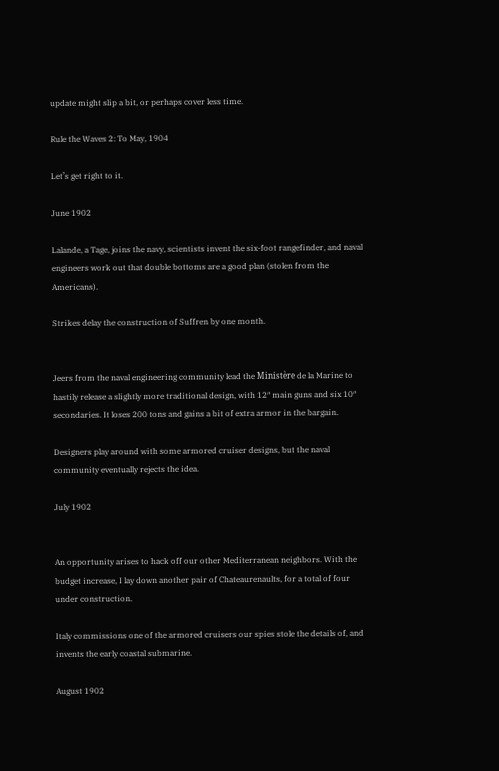update might slip a bit, or perhaps cover less time.

Rule the Waves 2: To May, 1904

Let’s get right to it.

June 1902

Lalande, a Tage, joins the navy, scientists invent the six-foot rangefinder, and naval engineers work out that double bottoms are a good plan (stolen from the Americans).

Strikes delay the construction of Suffren by one month.


Jeers from the naval engineering community lead the Ministère de la Marine to hastily release a slightly more traditional design, with 12″ main guns and six 10″ secondaries. It loses 200 tons and gains a bit of extra armor in the bargain.

Designers play around with some armored cruiser designs, but the naval community eventually rejects the idea.

July 1902


An opportunity arises to hack off our other Mediterranean neighbors. With the budget increase, I lay down another pair of Chateaurenaults, for a total of four under construction.

Italy commissions one of the armored cruisers our spies stole the details of, and invents the early coastal submarine.

August 1902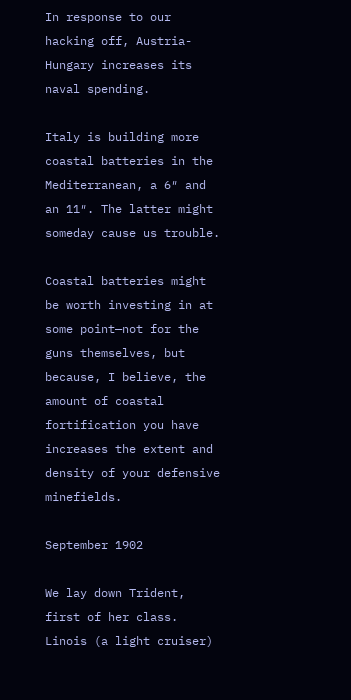In response to our hacking off, Austria-Hungary increases its naval spending.

Italy is building more coastal batteries in the Mediterranean, a 6″ and an 11″. The latter might someday cause us trouble.

Coastal batteries might be worth investing in at some point—not for the guns themselves, but because, I believe, the amount of coastal fortification you have increases the extent and density of your defensive minefields.

September 1902

We lay down Trident, first of her class. Linois (a light cruiser)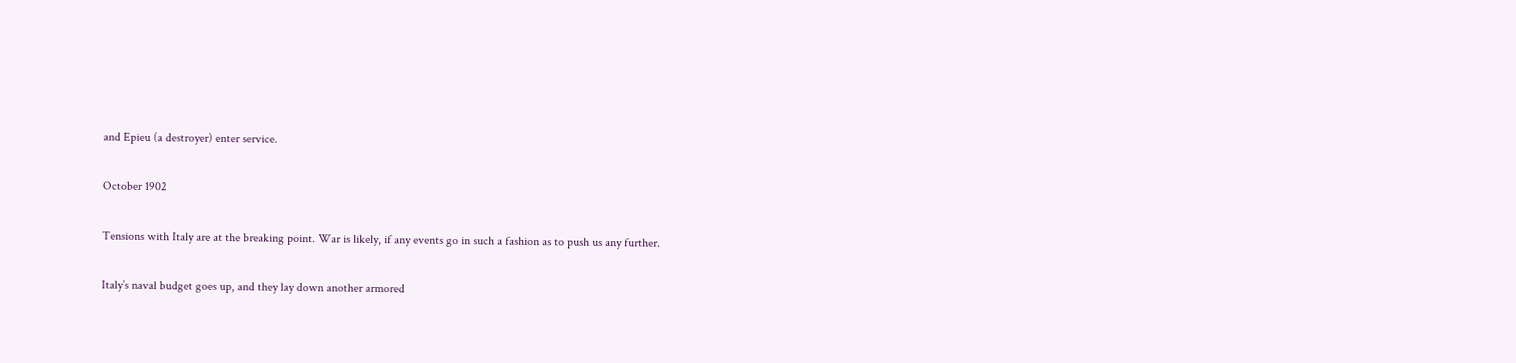and Epieu (a destroyer) enter service.

October 1902

Tensions with Italy are at the breaking point. War is likely, if any events go in such a fashion as to push us any further.

Italy’s naval budget goes up, and they lay down another armored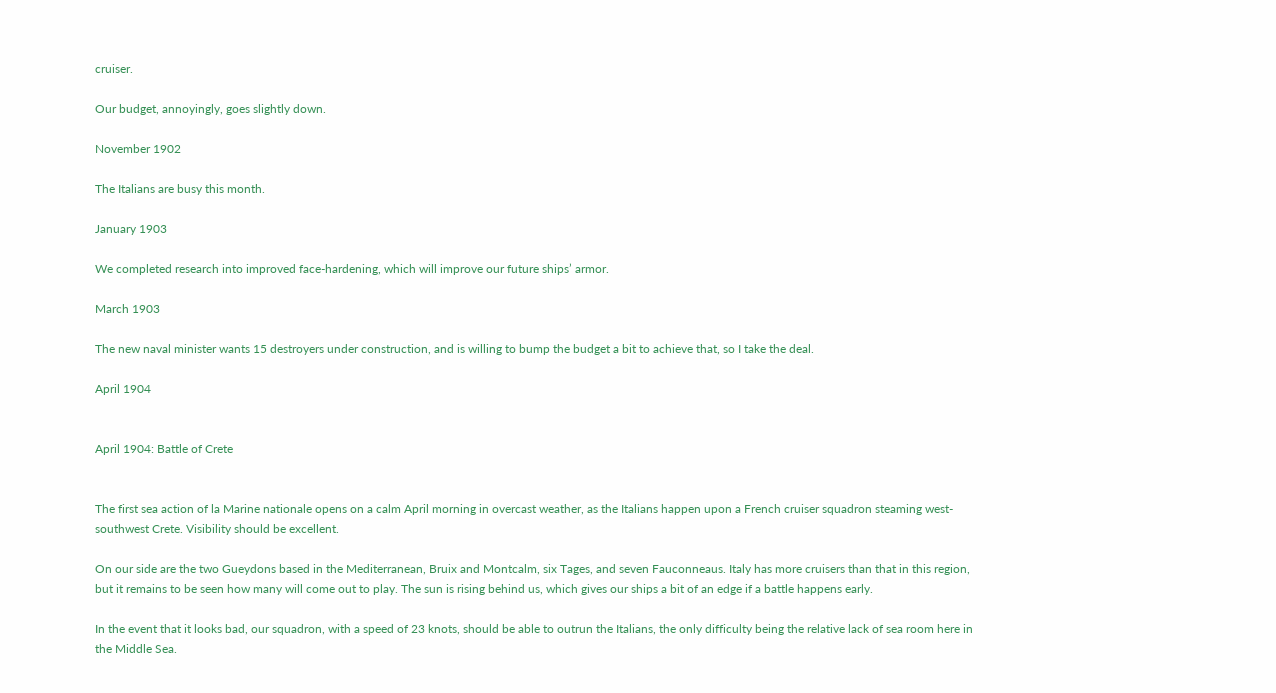cruiser.

Our budget, annoyingly, goes slightly down.

November 1902

The Italians are busy this month.

January 1903

We completed research into improved face-hardening, which will improve our future ships’ armor.

March 1903

The new naval minister wants 15 destroyers under construction, and is willing to bump the budget a bit to achieve that, so I take the deal.

April 1904


April 1904: Battle of Crete


The first sea action of la Marine nationale opens on a calm April morning in overcast weather, as the Italians happen upon a French cruiser squadron steaming west-southwest Crete. Visibility should be excellent.

On our side are the two Gueydons based in the Mediterranean, Bruix and Montcalm, six Tages, and seven Fauconneaus. Italy has more cruisers than that in this region, but it remains to be seen how many will come out to play. The sun is rising behind us, which gives our ships a bit of an edge if a battle happens early.

In the event that it looks bad, our squadron, with a speed of 23 knots, should be able to outrun the Italians, the only difficulty being the relative lack of sea room here in the Middle Sea.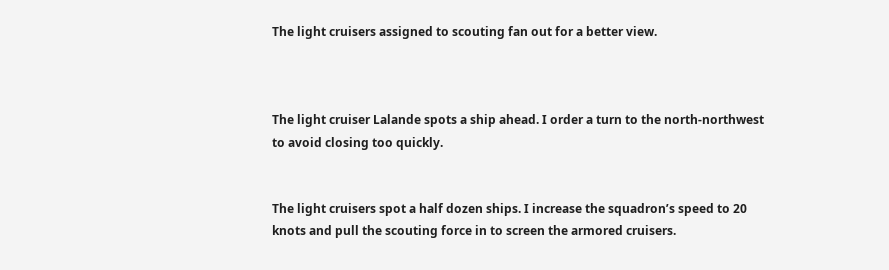The light cruisers assigned to scouting fan out for a better view.



The light cruiser Lalande spots a ship ahead. I order a turn to the north-northwest to avoid closing too quickly.


The light cruisers spot a half dozen ships. I increase the squadron’s speed to 20 knots and pull the scouting force in to screen the armored cruisers.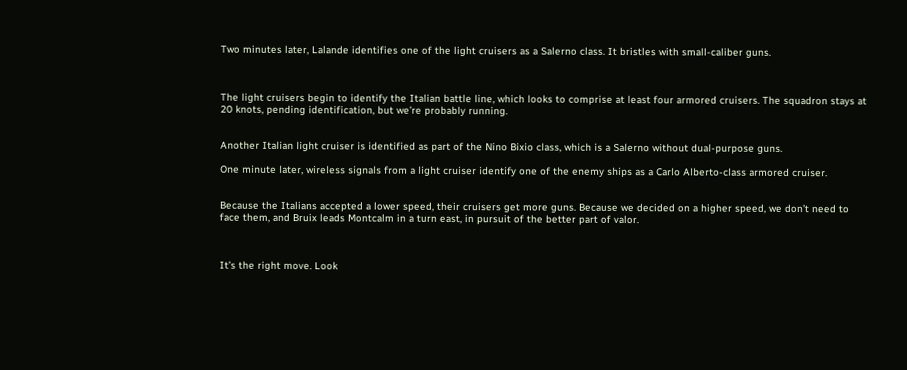Two minutes later, Lalande identifies one of the light cruisers as a Salerno class. It bristles with small-caliber guns.



The light cruisers begin to identify the Italian battle line, which looks to comprise at least four armored cruisers. The squadron stays at 20 knots, pending identification, but we’re probably running.


Another Italian light cruiser is identified as part of the Nino Bixio class, which is a Salerno without dual-purpose guns.

One minute later, wireless signals from a light cruiser identify one of the enemy ships as a Carlo Alberto-class armored cruiser.


Because the Italians accepted a lower speed, their cruisers get more guns. Because we decided on a higher speed, we don’t need to face them, and Bruix leads Montcalm in a turn east, in pursuit of the better part of valor.



It’s the right move. Look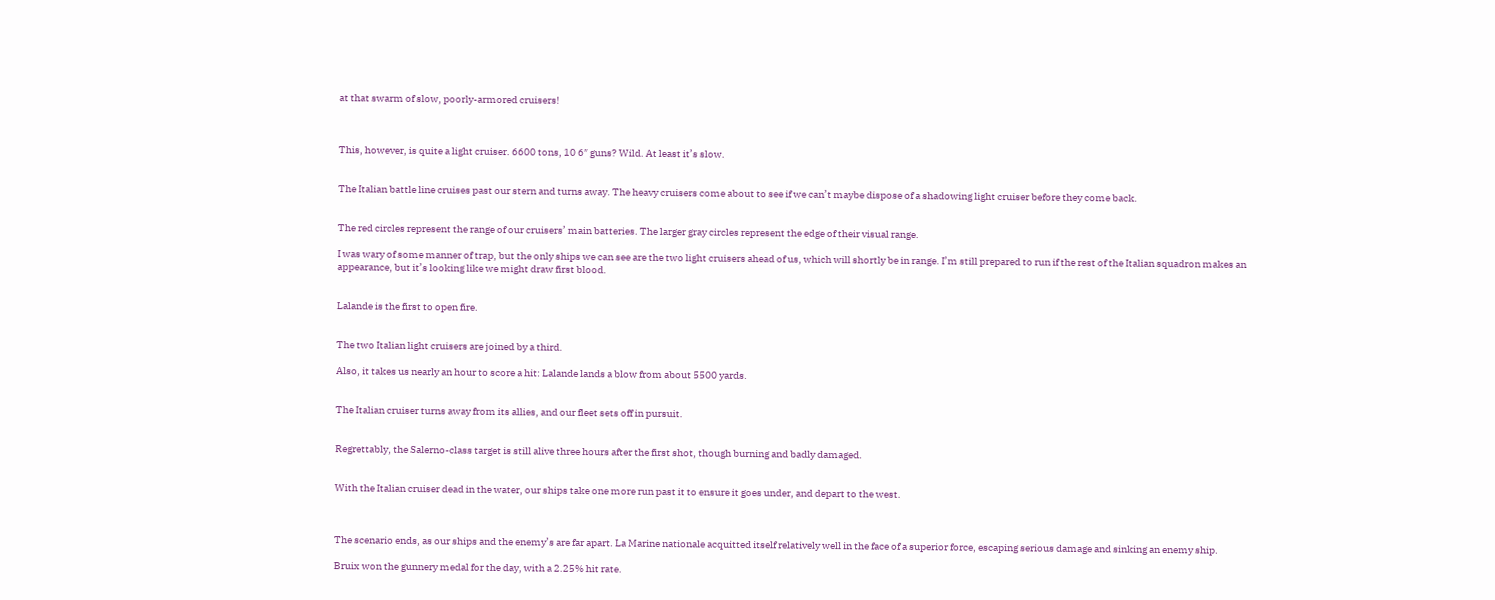at that swarm of slow, poorly-armored cruisers!



This, however, is quite a light cruiser. 6600 tons, 10 6″ guns? Wild. At least it’s slow.


The Italian battle line cruises past our stern and turns away. The heavy cruisers come about to see if we can’t maybe dispose of a shadowing light cruiser before they come back.


The red circles represent the range of our cruisers’ main batteries. The larger gray circles represent the edge of their visual range.

I was wary of some manner of trap, but the only ships we can see are the two light cruisers ahead of us, which will shortly be in range. I’m still prepared to run if the rest of the Italian squadron makes an appearance, but it’s looking like we might draw first blood.


Lalande is the first to open fire.


The two Italian light cruisers are joined by a third.

Also, it takes us nearly an hour to score a hit: Lalande lands a blow from about 5500 yards.


The Italian cruiser turns away from its allies, and our fleet sets off in pursuit.


Regrettably, the Salerno-class target is still alive three hours after the first shot, though burning and badly damaged.


With the Italian cruiser dead in the water, our ships take one more run past it to ensure it goes under, and depart to the west.



The scenario ends, as our ships and the enemy’s are far apart. La Marine nationale acquitted itself relatively well in the face of a superior force, escaping serious damage and sinking an enemy ship.

Bruix won the gunnery medal for the day, with a 2.25% hit rate.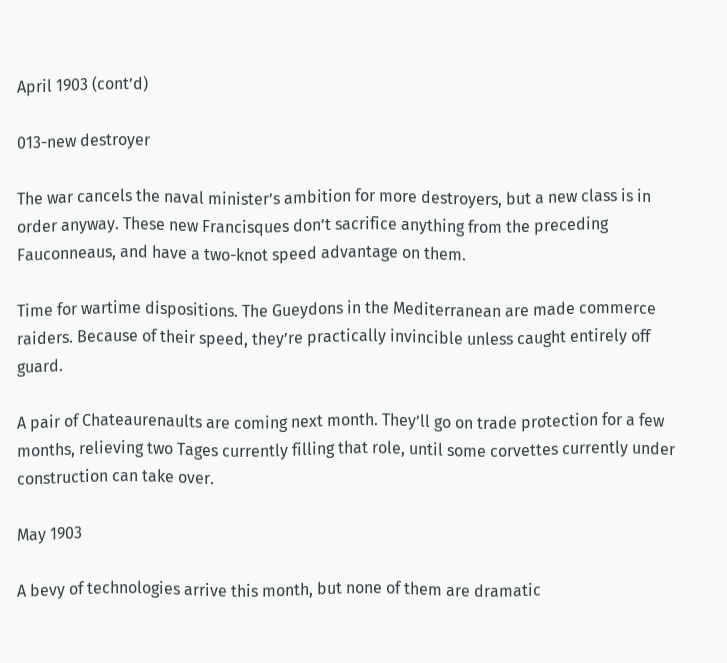April 1903 (cont’d)

013-new destroyer

The war cancels the naval minister’s ambition for more destroyers, but a new class is in order anyway. These new Francisques don’t sacrifice anything from the preceding Fauconneaus, and have a two-knot speed advantage on them.

Time for wartime dispositions. The Gueydons in the Mediterranean are made commerce raiders. Because of their speed, they’re practically invincible unless caught entirely off guard.

A pair of Chateaurenaults are coming next month. They’ll go on trade protection for a few months, relieving two Tages currently filling that role, until some corvettes currently under construction can take over.

May 1903

A bevy of technologies arrive this month, but none of them are dramatic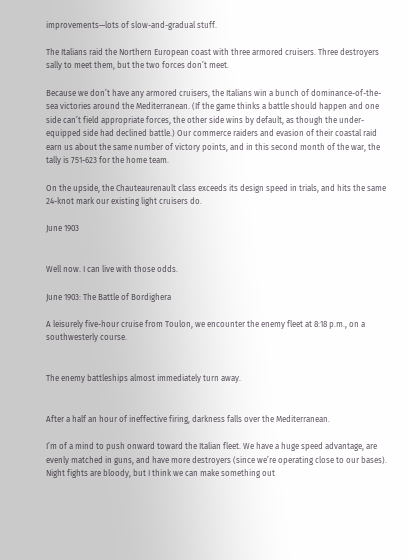improvements—lots of slow-and-gradual stuff.

The Italians raid the Northern European coast with three armored cruisers. Three destroyers sally to meet them, but the two forces don’t meet.

Because we don’t have any armored cruisers, the Italians win a bunch of dominance-of-the-sea victories around the Mediterranean. (If the game thinks a battle should happen and one side can’t field appropriate forces, the other side wins by default, as though the under-equipped side had declined battle.) Our commerce raiders and evasion of their coastal raid earn us about the same number of victory points, and in this second month of the war, the tally is 751-623 for the home team.

On the upside, the Chauteaurenault class exceeds its design speed in trials, and hits the same 24-knot mark our existing light cruisers do.

June 1903


Well now. I can live with those odds.

June 1903: The Battle of Bordighera

A leisurely five-hour cruise from Toulon, we encounter the enemy fleet at 8:18 p.m., on a southwesterly course.


The enemy battleships almost immediately turn away.


After a half an hour of ineffective firing, darkness falls over the Mediterranean.

I’m of a mind to push onward toward the Italian fleet. We have a huge speed advantage, are evenly matched in guns, and have more destroyers (since we’re operating close to our bases). Night fights are bloody, but I think we can make something out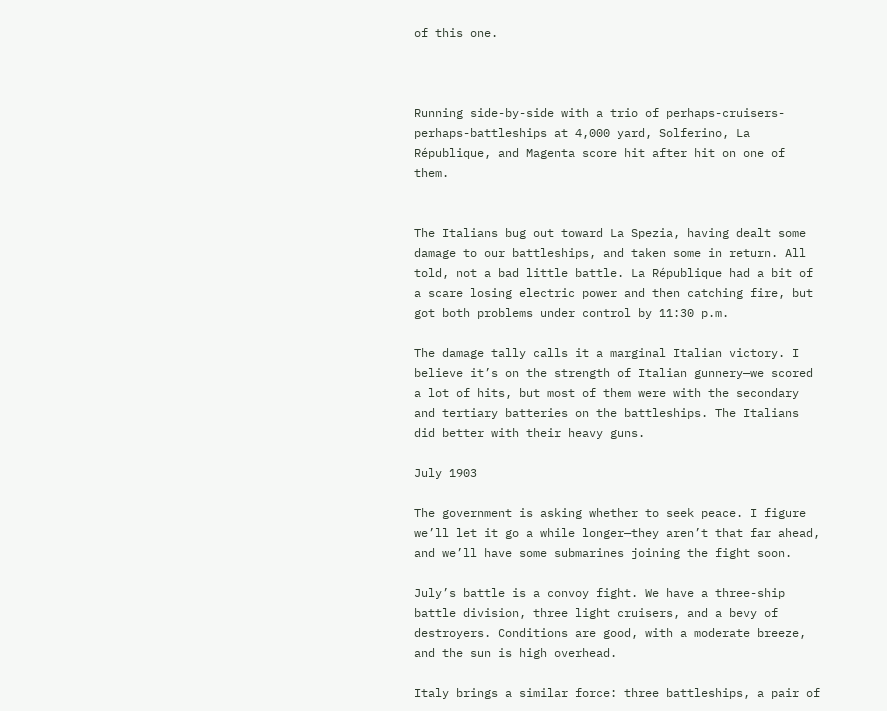of this one.



Running side-by-side with a trio of perhaps-cruisers-perhaps-battleships at 4,000 yard, Solferino, La République, and Magenta score hit after hit on one of them.


The Italians bug out toward La Spezia, having dealt some damage to our battleships, and taken some in return. All told, not a bad little battle. La République had a bit of a scare losing electric power and then catching fire, but got both problems under control by 11:30 p.m.

The damage tally calls it a marginal Italian victory. I believe it’s on the strength of Italian gunnery—we scored a lot of hits, but most of them were with the secondary and tertiary batteries on the battleships. The Italians did better with their heavy guns.

July 1903

The government is asking whether to seek peace. I figure we’ll let it go a while longer—they aren’t that far ahead, and we’ll have some submarines joining the fight soon.

July’s battle is a convoy fight. We have a three-ship battle division, three light cruisers, and a bevy of destroyers. Conditions are good, with a moderate breeze, and the sun is high overhead.

Italy brings a similar force: three battleships, a pair of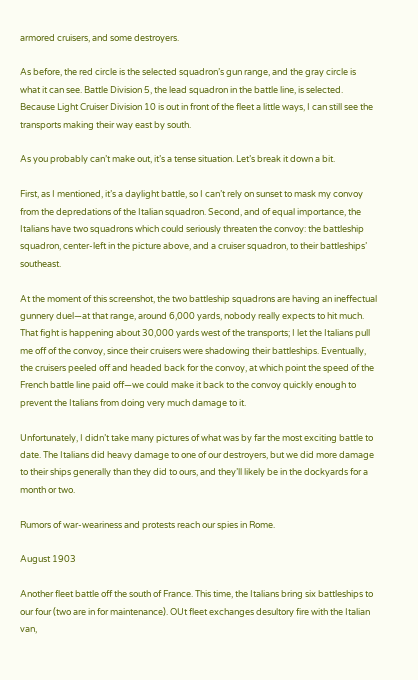armored cruisers, and some destroyers.

As before, the red circle is the selected squadron’s gun range, and the gray circle is what it can see. Battle Division 5, the lead squadron in the battle line, is selected. Because Light Cruiser Division 10 is out in front of the fleet a little ways, I can still see the transports making their way east by south.

As you probably can’t make out, it’s a tense situation. Let’s break it down a bit.

First, as I mentioned, it’s a daylight battle, so I can’t rely on sunset to mask my convoy from the depredations of the Italian squadron. Second, and of equal importance, the Italians have two squadrons which could seriously threaten the convoy: the battleship squadron, center-left in the picture above, and a cruiser squadron, to their battleships’ southeast.

At the moment of this screenshot, the two battleship squadrons are having an ineffectual gunnery duel—at that range, around 6,000 yards, nobody really expects to hit much. That fight is happening about 30,000 yards west of the transports; I let the Italians pull me off of the convoy, since their cruisers were shadowing their battleships. Eventually, the cruisers peeled off and headed back for the convoy, at which point the speed of the French battle line paid off—we could make it back to the convoy quickly enough to prevent the Italians from doing very much damage to it.

Unfortunately, I didn’t take many pictures of what was by far the most exciting battle to date. The Italians did heavy damage to one of our destroyers, but we did more damage to their ships generally than they did to ours, and they’ll likely be in the dockyards for a month or two.

Rumors of war-weariness and protests reach our spies in Rome.

August 1903

Another fleet battle off the south of France. This time, the Italians bring six battleships to our four (two are in for maintenance). OUt fleet exchanges desultory fire with the Italian van,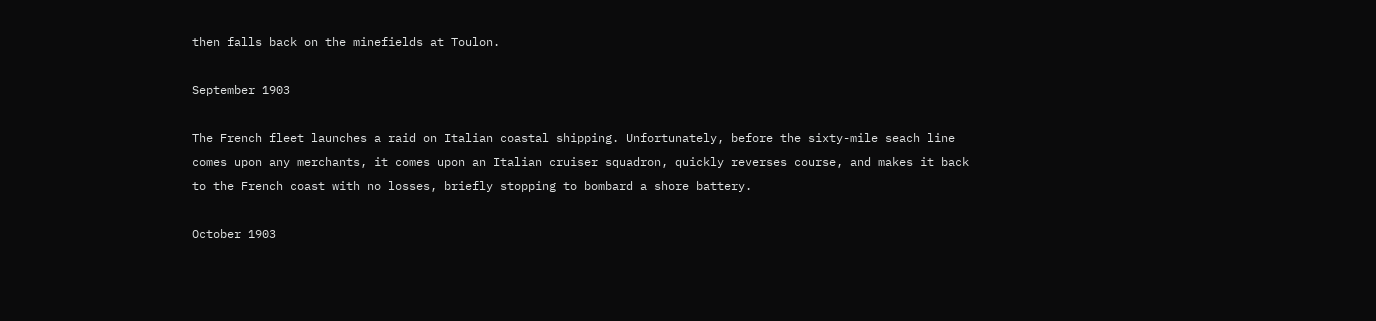then falls back on the minefields at Toulon.

September 1903

The French fleet launches a raid on Italian coastal shipping. Unfortunately, before the sixty-mile seach line comes upon any merchants, it comes upon an Italian cruiser squadron, quickly reverses course, and makes it back to the French coast with no losses, briefly stopping to bombard a shore battery.

October 1903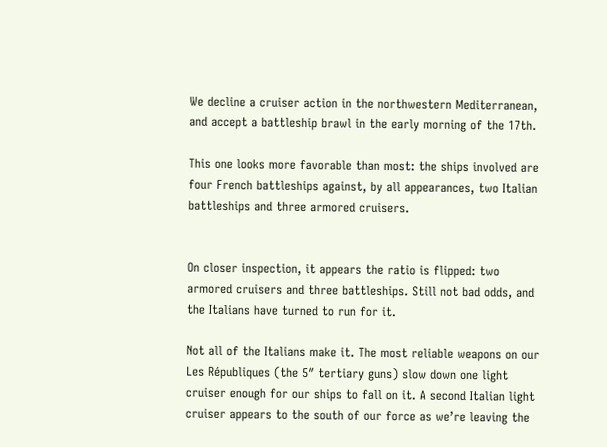We decline a cruiser action in the northwestern Mediterranean, and accept a battleship brawl in the early morning of the 17th.

This one looks more favorable than most: the ships involved are four French battleships against, by all appearances, two Italian battleships and three armored cruisers.


On closer inspection, it appears the ratio is flipped: two armored cruisers and three battleships. Still not bad odds, and the Italians have turned to run for it.

Not all of the Italians make it. The most reliable weapons on our Les Républiques (the 5″ tertiary guns) slow down one light cruiser enough for our ships to fall on it. A second Italian light cruiser appears to the south of our force as we’re leaving the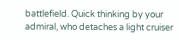battlefield. Quick thinking by your admiral, who detaches a light cruiser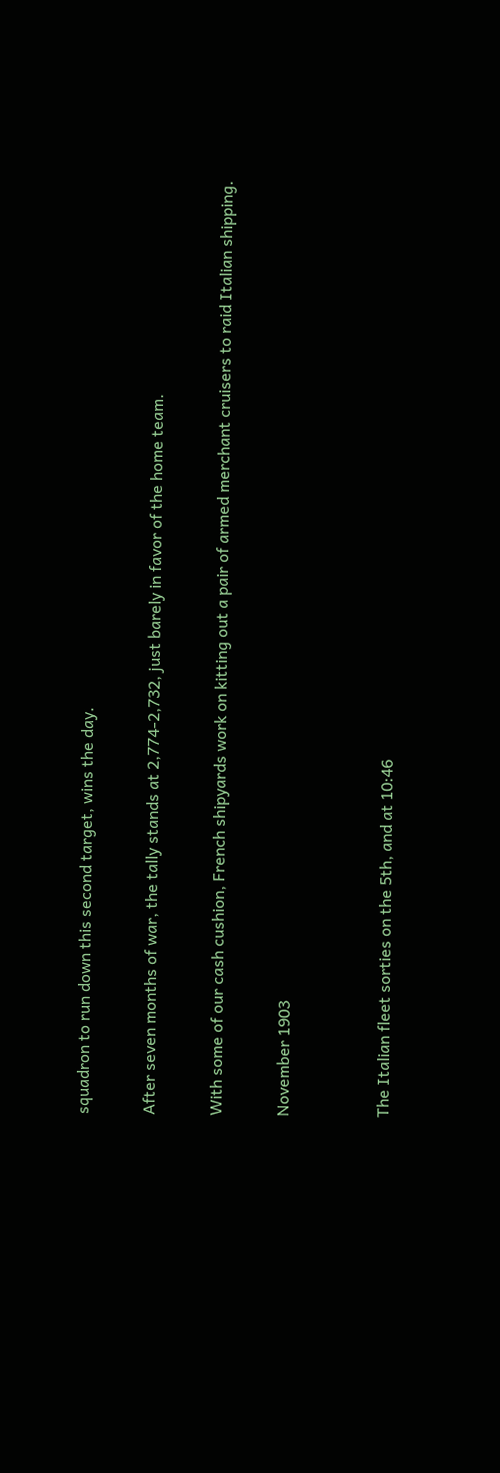squadron to run down this second target, wins the day.

After seven months of war, the tally stands at 2,774-2,732, just barely in favor of the home team.

With some of our cash cushion, French shipyards work on kitting out a pair of armed merchant cruisers to raid Italian shipping.

November 1903


The Italian fleet sorties on the 5th, and at 10:46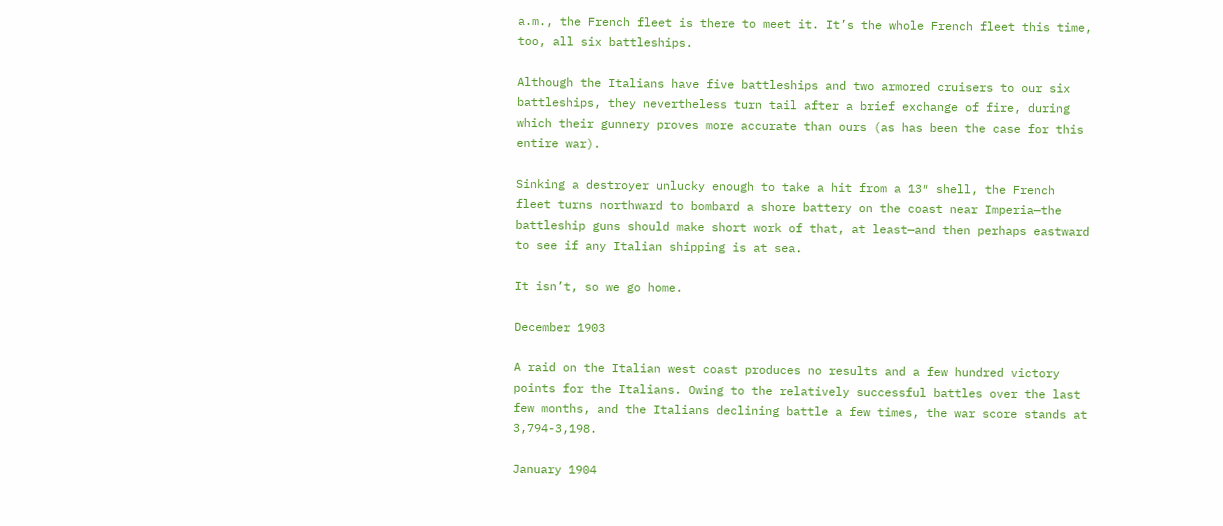a.m., the French fleet is there to meet it. It’s the whole French fleet this time, too, all six battleships.

Although the Italians have five battleships and two armored cruisers to our six battleships, they nevertheless turn tail after a brief exchange of fire, during which their gunnery proves more accurate than ours (as has been the case for this entire war).

Sinking a destroyer unlucky enough to take a hit from a 13″ shell, the French fleet turns northward to bombard a shore battery on the coast near Imperia—the battleship guns should make short work of that, at least—and then perhaps eastward to see if any Italian shipping is at sea.

It isn’t, so we go home.

December 1903

A raid on the Italian west coast produces no results and a few hundred victory points for the Italians. Owing to the relatively successful battles over the last few months, and the Italians declining battle a few times, the war score stands at 3,794-3,198.

January 1904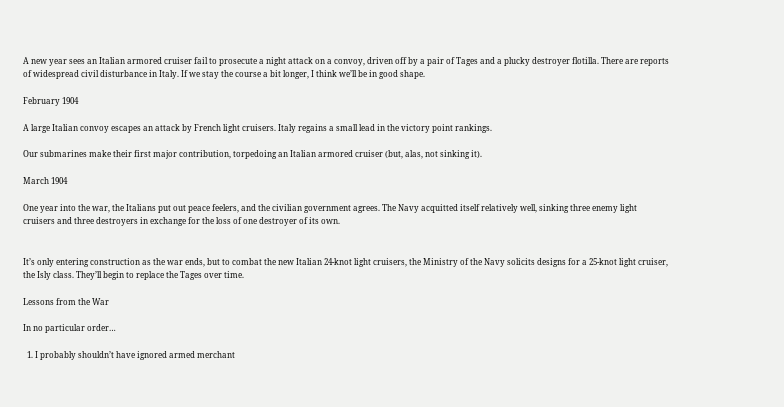A new year sees an Italian armored cruiser fail to prosecute a night attack on a convoy, driven off by a pair of Tages and a plucky destroyer flotilla. There are reports of widespread civil disturbance in Italy. If we stay the course a bit longer, I think we’ll be in good shape.

February 1904

A large Italian convoy escapes an attack by French light cruisers. Italy regains a small lead in the victory point rankings.

Our submarines make their first major contribution, torpedoing an Italian armored cruiser (but, alas, not sinking it).

March 1904

One year into the war, the Italians put out peace feelers, and the civilian government agrees. The Navy acquitted itself relatively well, sinking three enemy light cruisers and three destroyers in exchange for the loss of one destroyer of its own.


It’s only entering construction as the war ends, but to combat the new Italian 24-knot light cruisers, the Ministry of the Navy solicits designs for a 25-knot light cruiser, the Isly class. They’ll begin to replace the Tages over time.

Lessons from the War

In no particular order…

  1. I probably shouldn’t have ignored armed merchant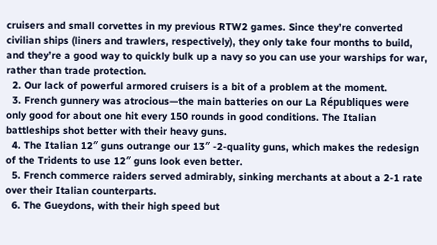cruisers and small corvettes in my previous RTW2 games. Since they’re converted civilian ships (liners and trawlers, respectively), they only take four months to build, and they’re a good way to quickly bulk up a navy so you can use your warships for war, rather than trade protection.
  2. Our lack of powerful armored cruisers is a bit of a problem at the moment.
  3. French gunnery was atrocious—the main batteries on our La Républiques were only good for about one hit every 150 rounds in good conditions. The Italian battleships shot better with their heavy guns.
  4. The Italian 12″ guns outrange our 13″ -2-quality guns, which makes the redesign of the Tridents to use 12″ guns look even better.
  5. French commerce raiders served admirably, sinking merchants at about a 2-1 rate over their Italian counterparts.
  6. The Gueydons, with their high speed but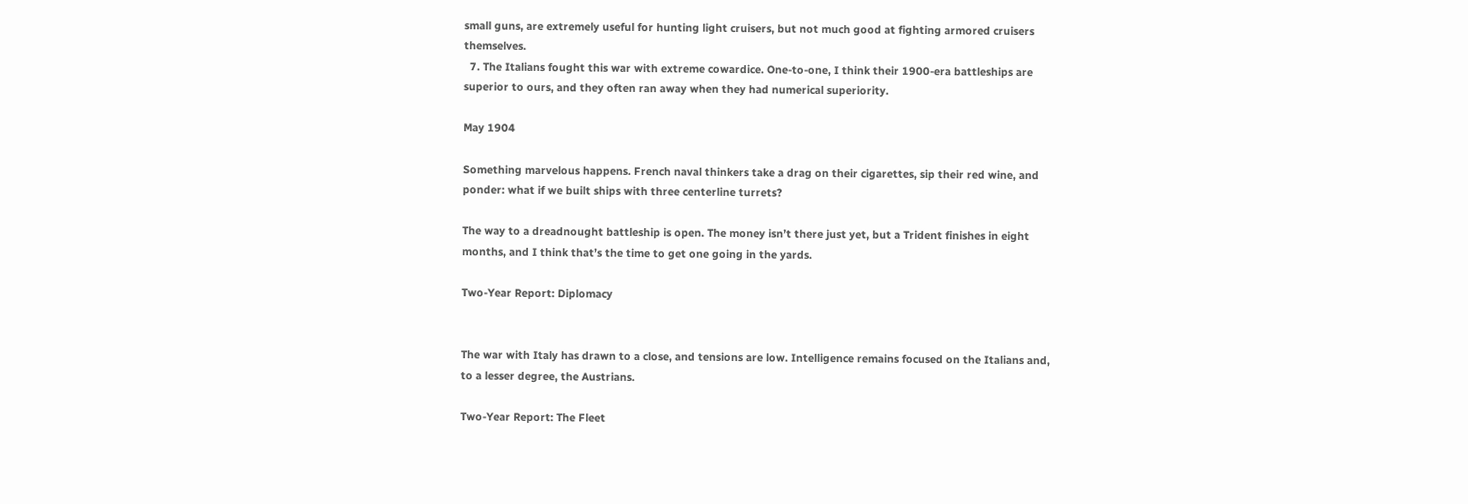small guns, are extremely useful for hunting light cruisers, but not much good at fighting armored cruisers themselves.
  7. The Italians fought this war with extreme cowardice. One-to-one, I think their 1900-era battleships are superior to ours, and they often ran away when they had numerical superiority.

May 1904

Something marvelous happens. French naval thinkers take a drag on their cigarettes, sip their red wine, and ponder: what if we built ships with three centerline turrets?

The way to a dreadnought battleship is open. The money isn’t there just yet, but a Trident finishes in eight months, and I think that’s the time to get one going in the yards.

Two-Year Report: Diplomacy


The war with Italy has drawn to a close, and tensions are low. Intelligence remains focused on the Italians and, to a lesser degree, the Austrians.

Two-Year Report: The Fleet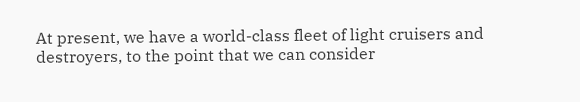At present, we have a world-class fleet of light cruisers and destroyers, to the point that we can consider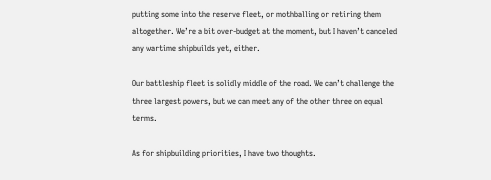putting some into the reserve fleet, or mothballing or retiring them altogether. We’re a bit over-budget at the moment, but I haven’t canceled any wartime shipbuilds yet, either.

Our battleship fleet is solidly middle of the road. We can’t challenge the three largest powers, but we can meet any of the other three on equal terms.

As for shipbuilding priorities, I have two thoughts.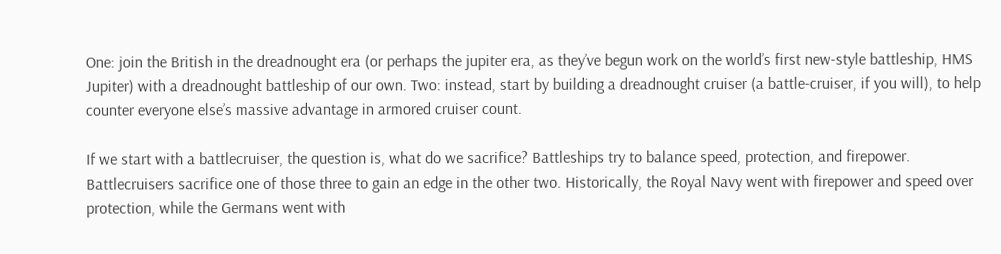One: join the British in the dreadnought era (or perhaps the jupiter era, as they’ve begun work on the world’s first new-style battleship, HMS Jupiter) with a dreadnought battleship of our own. Two: instead, start by building a dreadnought cruiser (a battle-cruiser, if you will), to help counter everyone else’s massive advantage in armored cruiser count.

If we start with a battlecruiser, the question is, what do we sacrifice? Battleships try to balance speed, protection, and firepower. Battlecruisers sacrifice one of those three to gain an edge in the other two. Historically, the Royal Navy went with firepower and speed over protection, while the Germans went with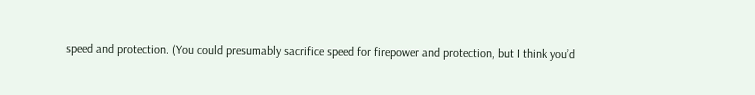speed and protection. (You could presumably sacrifice speed for firepower and protection, but I think you’d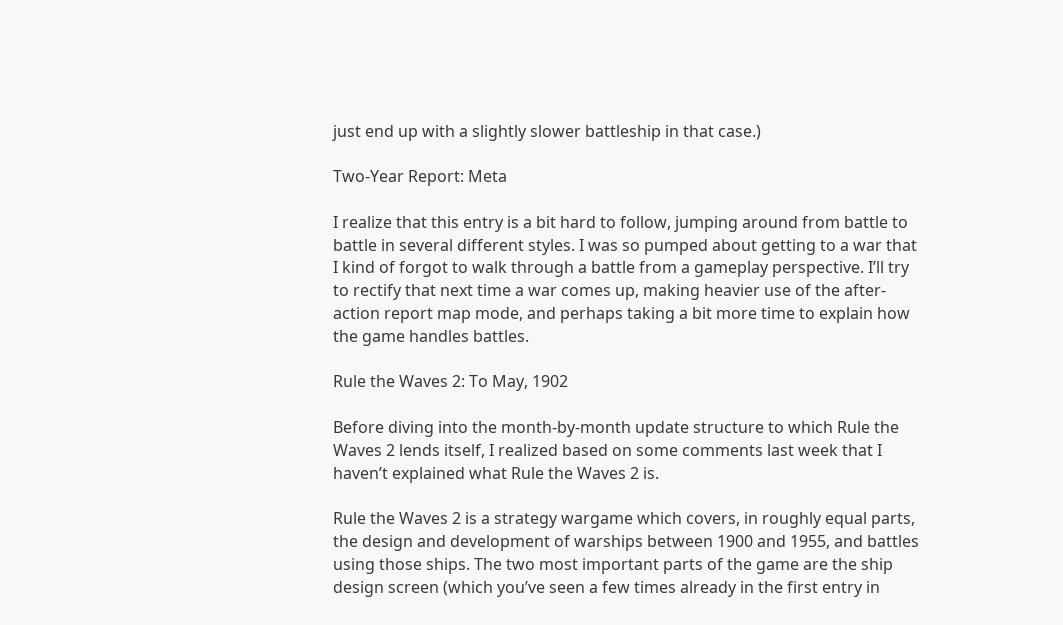just end up with a slightly slower battleship in that case.)

Two-Year Report: Meta

I realize that this entry is a bit hard to follow, jumping around from battle to battle in several different styles. I was so pumped about getting to a war that I kind of forgot to walk through a battle from a gameplay perspective. I’ll try to rectify that next time a war comes up, making heavier use of the after-action report map mode, and perhaps taking a bit more time to explain how the game handles battles.

Rule the Waves 2: To May, 1902

Before diving into the month-by-month update structure to which Rule the Waves 2 lends itself, I realized based on some comments last week that I haven’t explained what Rule the Waves 2 is.

Rule the Waves 2 is a strategy wargame which covers, in roughly equal parts, the design and development of warships between 1900 and 1955, and battles using those ships. The two most important parts of the game are the ship design screen (which you’ve seen a few times already in the first entry in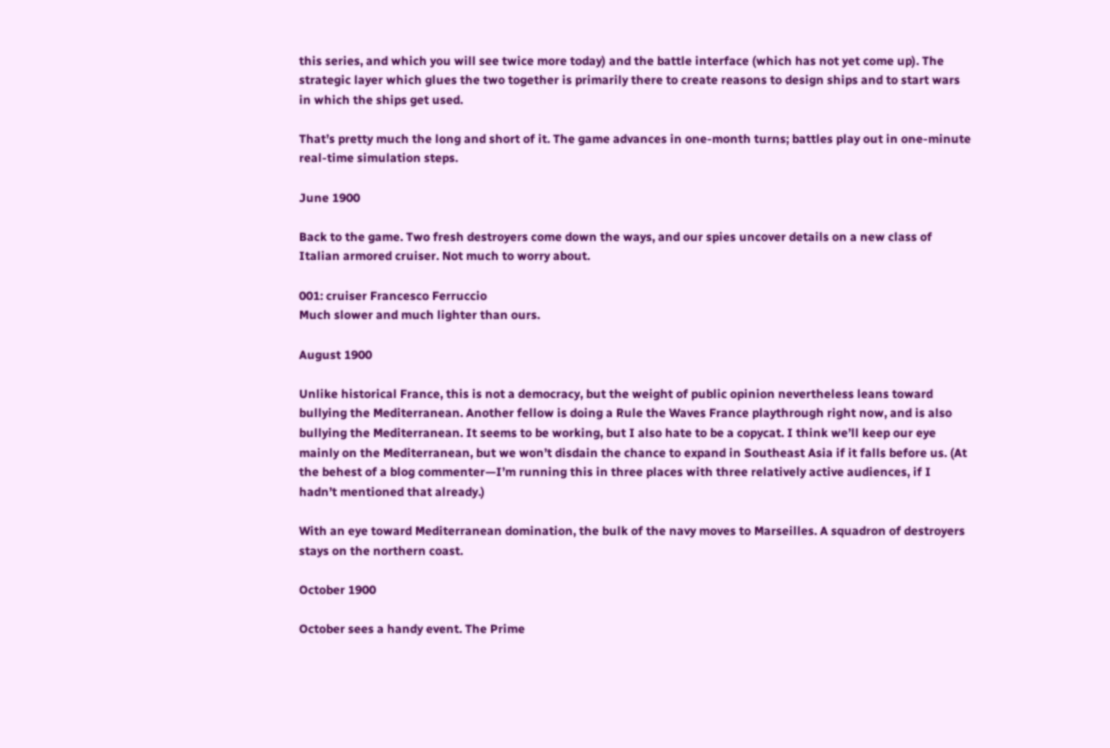this series, and which you will see twice more today) and the battle interface (which has not yet come up). The strategic layer which glues the two together is primarily there to create reasons to design ships and to start wars in which the ships get used.

That’s pretty much the long and short of it. The game advances in one-month turns; battles play out in one-minute real-time simulation steps.

June 1900

Back to the game. Two fresh destroyers come down the ways, and our spies uncover details on a new class of Italian armored cruiser. Not much to worry about.

001: cruiser Francesco Ferruccio
Much slower and much lighter than ours.

August 1900

Unlike historical France, this is not a democracy, but the weight of public opinion nevertheless leans toward bullying the Mediterranean. Another fellow is doing a Rule the Waves France playthrough right now, and is also bullying the Mediterranean. It seems to be working, but I also hate to be a copycat. I think we’ll keep our eye mainly on the Mediterranean, but we won’t disdain the chance to expand in Southeast Asia if it falls before us. (At the behest of a blog commenter—I’m running this in three places with three relatively active audiences, if I hadn’t mentioned that already.)

With an eye toward Mediterranean domination, the bulk of the navy moves to Marseilles. A squadron of destroyers stays on the northern coast.

October 1900

October sees a handy event. The Prime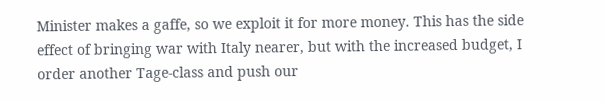Minister makes a gaffe, so we exploit it for more money. This has the side effect of bringing war with Italy nearer, but with the increased budget, I order another Tage-class and push our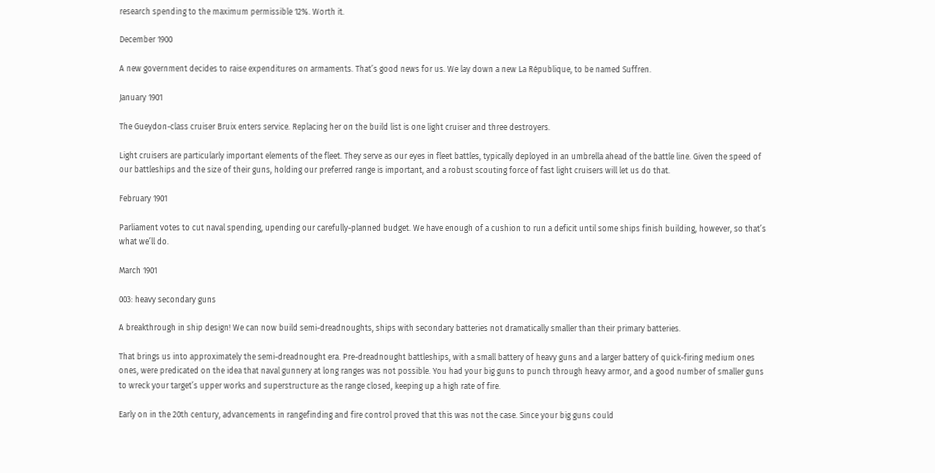research spending to the maximum permissible 12%. Worth it.

December 1900

A new government decides to raise expenditures on armaments. That’s good news for us. We lay down a new La République, to be named Suffren.

January 1901

The Gueydon-class cruiser Bruix enters service. Replacing her on the build list is one light cruiser and three destroyers.

Light cruisers are particularly important elements of the fleet. They serve as our eyes in fleet battles, typically deployed in an umbrella ahead of the battle line. Given the speed of our battleships and the size of their guns, holding our preferred range is important, and a robust scouting force of fast light cruisers will let us do that.

February 1901

Parliament votes to cut naval spending, upending our carefully-planned budget. We have enough of a cushion to run a deficit until some ships finish building, however, so that’s what we’ll do.

March 1901

003: heavy secondary guns

A breakthrough in ship design! We can now build semi-dreadnoughts, ships with secondary batteries not dramatically smaller than their primary batteries.

That brings us into approximately the semi-dreadnought era. Pre-dreadnought battleships, with a small battery of heavy guns and a larger battery of quick-firing medium ones ones, were predicated on the idea that naval gunnery at long ranges was not possible. You had your big guns to punch through heavy armor, and a good number of smaller guns to wreck your target’s upper works and superstructure as the range closed, keeping up a high rate of fire.

Early on in the 20th century, advancements in rangefinding and fire control proved that this was not the case. Since your big guns could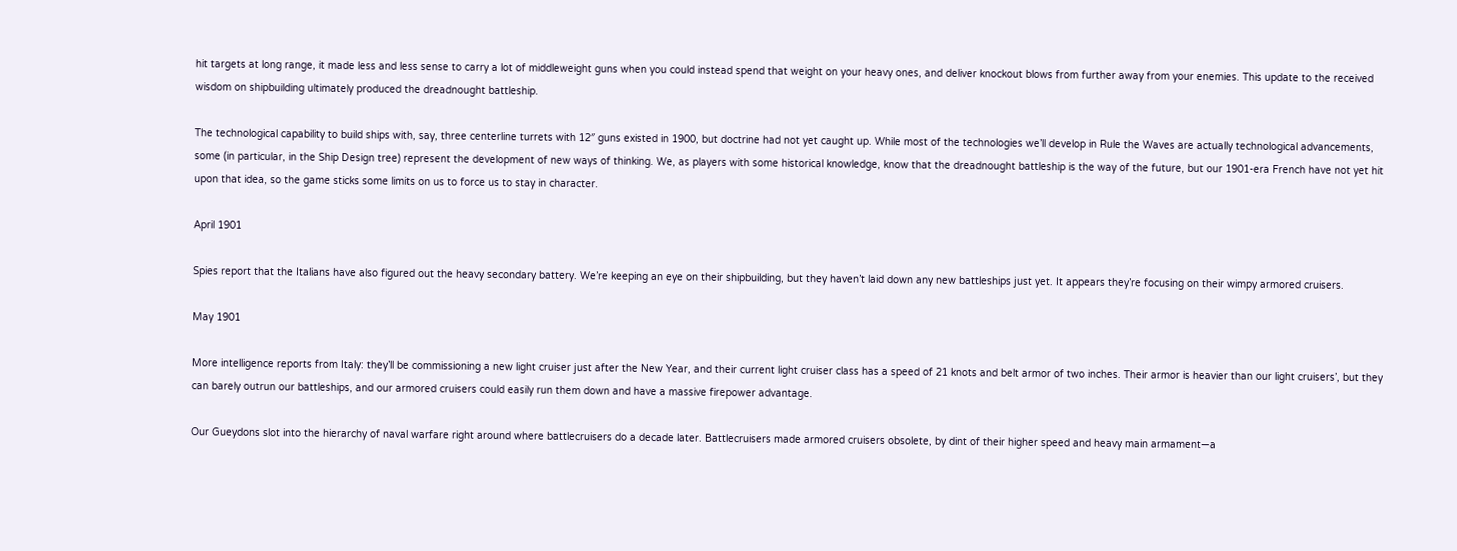hit targets at long range, it made less and less sense to carry a lot of middleweight guns when you could instead spend that weight on your heavy ones, and deliver knockout blows from further away from your enemies. This update to the received wisdom on shipbuilding ultimately produced the dreadnought battleship.

The technological capability to build ships with, say, three centerline turrets with 12″ guns existed in 1900, but doctrine had not yet caught up. While most of the technologies we’ll develop in Rule the Waves are actually technological advancements, some (in particular, in the Ship Design tree) represent the development of new ways of thinking. We, as players with some historical knowledge, know that the dreadnought battleship is the way of the future, but our 1901-era French have not yet hit upon that idea, so the game sticks some limits on us to force us to stay in character.

April 1901

Spies report that the Italians have also figured out the heavy secondary battery. We’re keeping an eye on their shipbuilding, but they haven’t laid down any new battleships just yet. It appears they’re focusing on their wimpy armored cruisers.

May 1901

More intelligence reports from Italy: they’ll be commissioning a new light cruiser just after the New Year, and their current light cruiser class has a speed of 21 knots and belt armor of two inches. Their armor is heavier than our light cruisers’, but they can barely outrun our battleships, and our armored cruisers could easily run them down and have a massive firepower advantage.

Our Gueydons slot into the hierarchy of naval warfare right around where battlecruisers do a decade later. Battlecruisers made armored cruisers obsolete, by dint of their higher speed and heavy main armament—a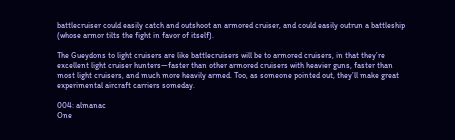battlecruiser could easily catch and outshoot an armored cruiser, and could easily outrun a battleship (whose armor tilts the fight in favor of itself).

The Gueydons to light cruisers are like battlecruisers will be to armored cruisers, in that they’re excellent light cruiser hunters—faster than other armored cruisers with heavier guns, faster than most light cruisers, and much more heavily armed. Too, as someone pointed out, they’ll make great experimental aircraft carriers someday.

004: almanac
One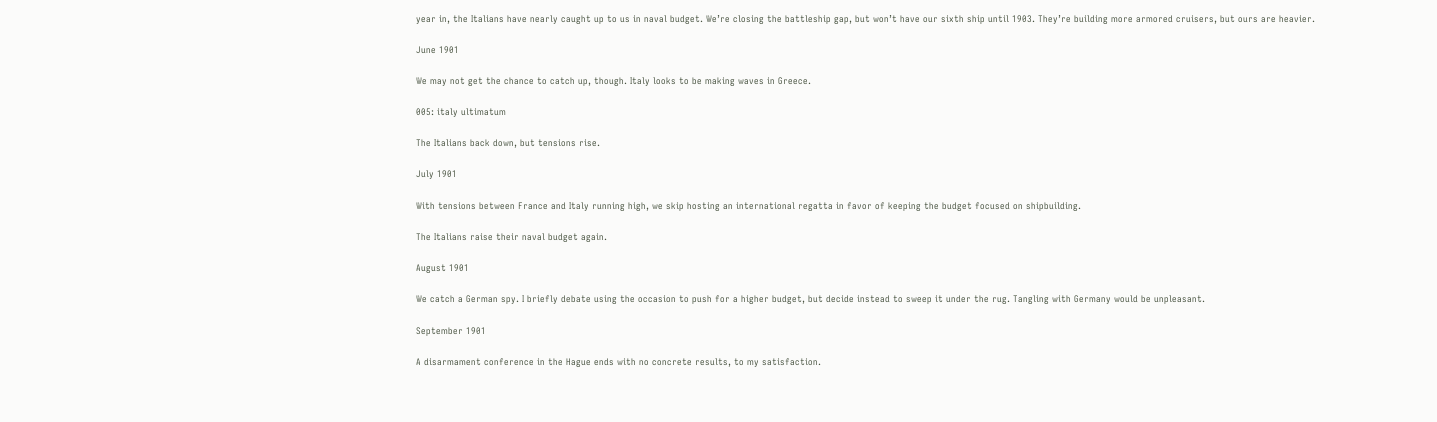year in, the Italians have nearly caught up to us in naval budget. We’re closing the battleship gap, but won’t have our sixth ship until 1903. They’re building more armored cruisers, but ours are heavier.

June 1901

We may not get the chance to catch up, though. Italy looks to be making waves in Greece.

005: italy ultimatum

The Italians back down, but tensions rise.

July 1901

With tensions between France and Italy running high, we skip hosting an international regatta in favor of keeping the budget focused on shipbuilding.

The Italians raise their naval budget again.

August 1901

We catch a German spy. I briefly debate using the occasion to push for a higher budget, but decide instead to sweep it under the rug. Tangling with Germany would be unpleasant.

September 1901

A disarmament conference in the Hague ends with no concrete results, to my satisfaction.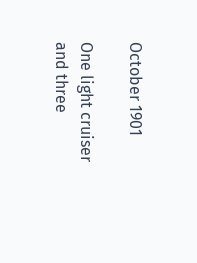October 1901

One light cruiser and three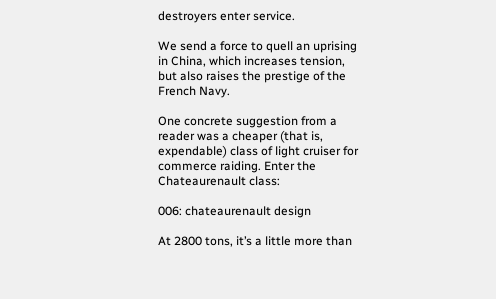destroyers enter service.

We send a force to quell an uprising in China, which increases tension, but also raises the prestige of the French Navy.

One concrete suggestion from a reader was a cheaper (that is, expendable) class of light cruiser for commerce raiding. Enter the Chateaurenault class:

006: chateaurenault design

At 2800 tons, it’s a little more than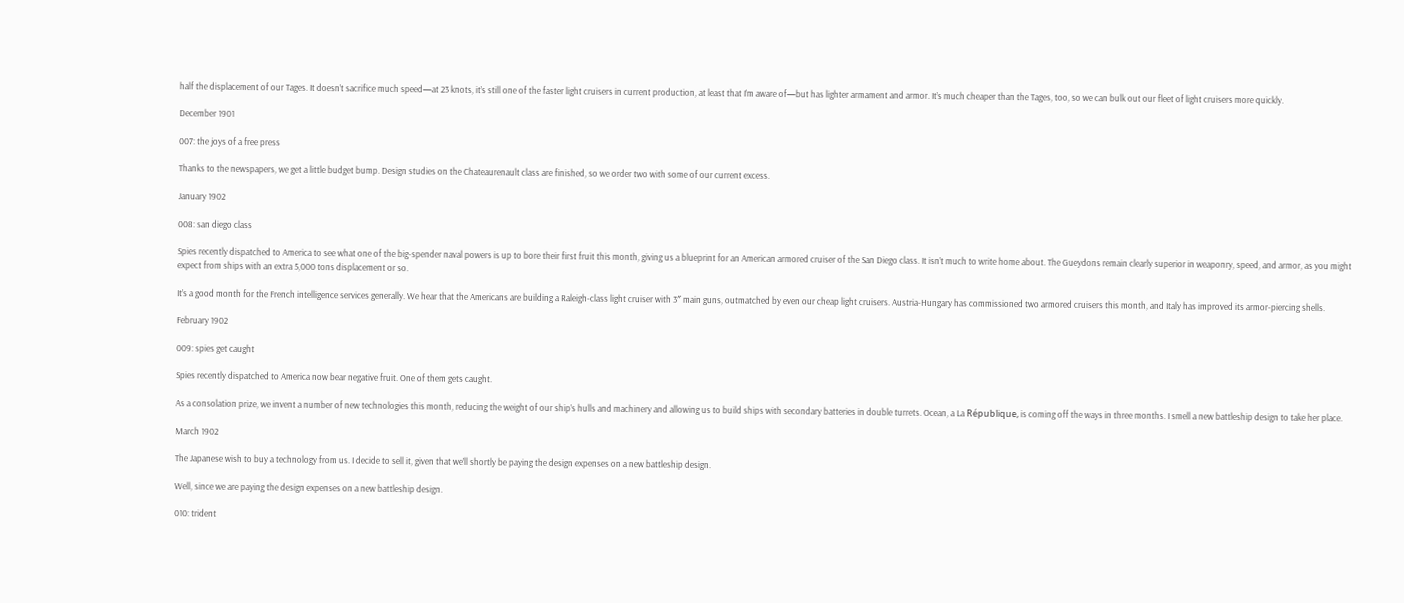half the displacement of our Tages. It doesn’t sacrifice much speed—at 23 knots, it’s still one of the faster light cruisers in current production, at least that I’m aware of—but has lighter armament and armor. It’s much cheaper than the Tages, too, so we can bulk out our fleet of light cruisers more quickly.

December 1901

007: the joys of a free press

Thanks to the newspapers, we get a little budget bump. Design studies on the Chateaurenault class are finished, so we order two with some of our current excess.

January 1902

008: san diego class

Spies recently dispatched to America to see what one of the big-spender naval powers is up to bore their first fruit this month, giving us a blueprint for an American armored cruiser of the San Diego class. It isn’t much to write home about. The Gueydons remain clearly superior in weaponry, speed, and armor, as you might expect from ships with an extra 5,000 tons displacement or so.

It’s a good month for the French intelligence services generally. We hear that the Americans are building a Raleigh-class light cruiser with 3″ main guns, outmatched by even our cheap light cruisers. Austria-Hungary has commissioned two armored cruisers this month, and Italy has improved its armor-piercing shells.

February 1902

009: spies get caught

Spies recently dispatched to America now bear negative fruit. One of them gets caught.

As a consolation prize, we invent a number of new technologies this month, reducing the weight of our ship’s hulls and machinery and allowing us to build ships with secondary batteries in double turrets. Ocean, a La République, is coming off the ways in three months. I smell a new battleship design to take her place.

March 1902

The Japanese wish to buy a technology from us. I decide to sell it, given that we’ll shortly be paying the design expenses on a new battleship design.

Well, since we are paying the design expenses on a new battleship design.

010: trident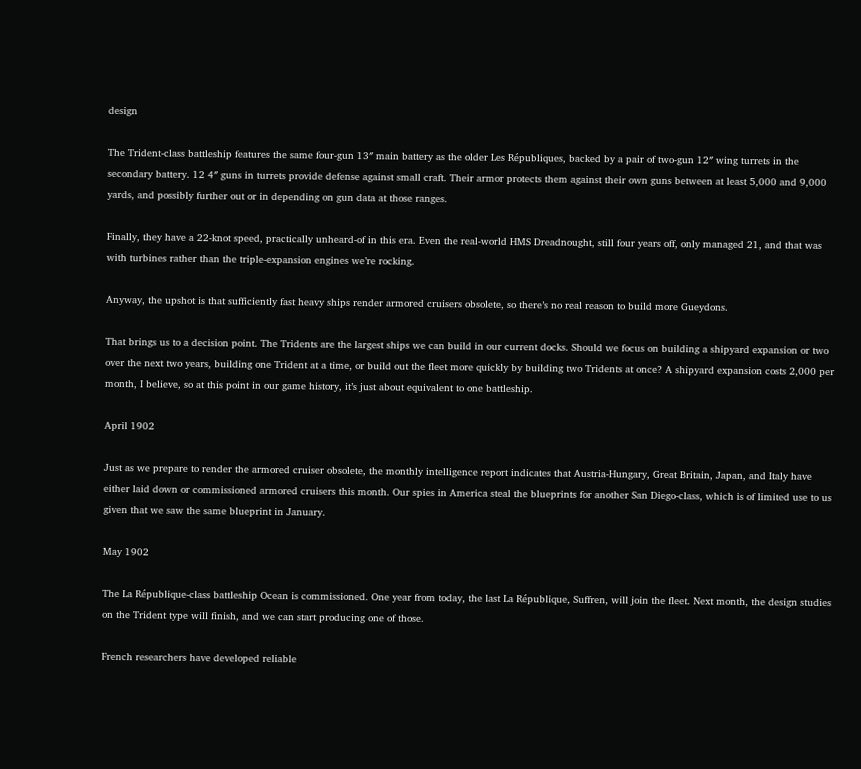design

The Trident-class battleship features the same four-gun 13″ main battery as the older Les Républiques, backed by a pair of two-gun 12″ wing turrets in the secondary battery. 12 4″ guns in turrets provide defense against small craft. Their armor protects them against their own guns between at least 5,000 and 9,000 yards, and possibly further out or in depending on gun data at those ranges.

Finally, they have a 22-knot speed, practically unheard-of in this era. Even the real-world HMS Dreadnought, still four years off, only managed 21, and that was with turbines rather than the triple-expansion engines we’re rocking.

Anyway, the upshot is that sufficiently fast heavy ships render armored cruisers obsolete, so there’s no real reason to build more Gueydons.

That brings us to a decision point. The Tridents are the largest ships we can build in our current docks. Should we focus on building a shipyard expansion or two over the next two years, building one Trident at a time, or build out the fleet more quickly by building two Tridents at once? A shipyard expansion costs 2,000 per month, I believe, so at this point in our game history, it’s just about equivalent to one battleship.

April 1902

Just as we prepare to render the armored cruiser obsolete, the monthly intelligence report indicates that Austria-Hungary, Great Britain, Japan, and Italy have either laid down or commissioned armored cruisers this month. Our spies in America steal the blueprints for another San Diego-class, which is of limited use to us given that we saw the same blueprint in January.

May 1902

The La République-class battleship Ocean is commissioned. One year from today, the last La République, Suffren, will join the fleet. Next month, the design studies on the Trident type will finish, and we can start producing one of those.

French researchers have developed reliable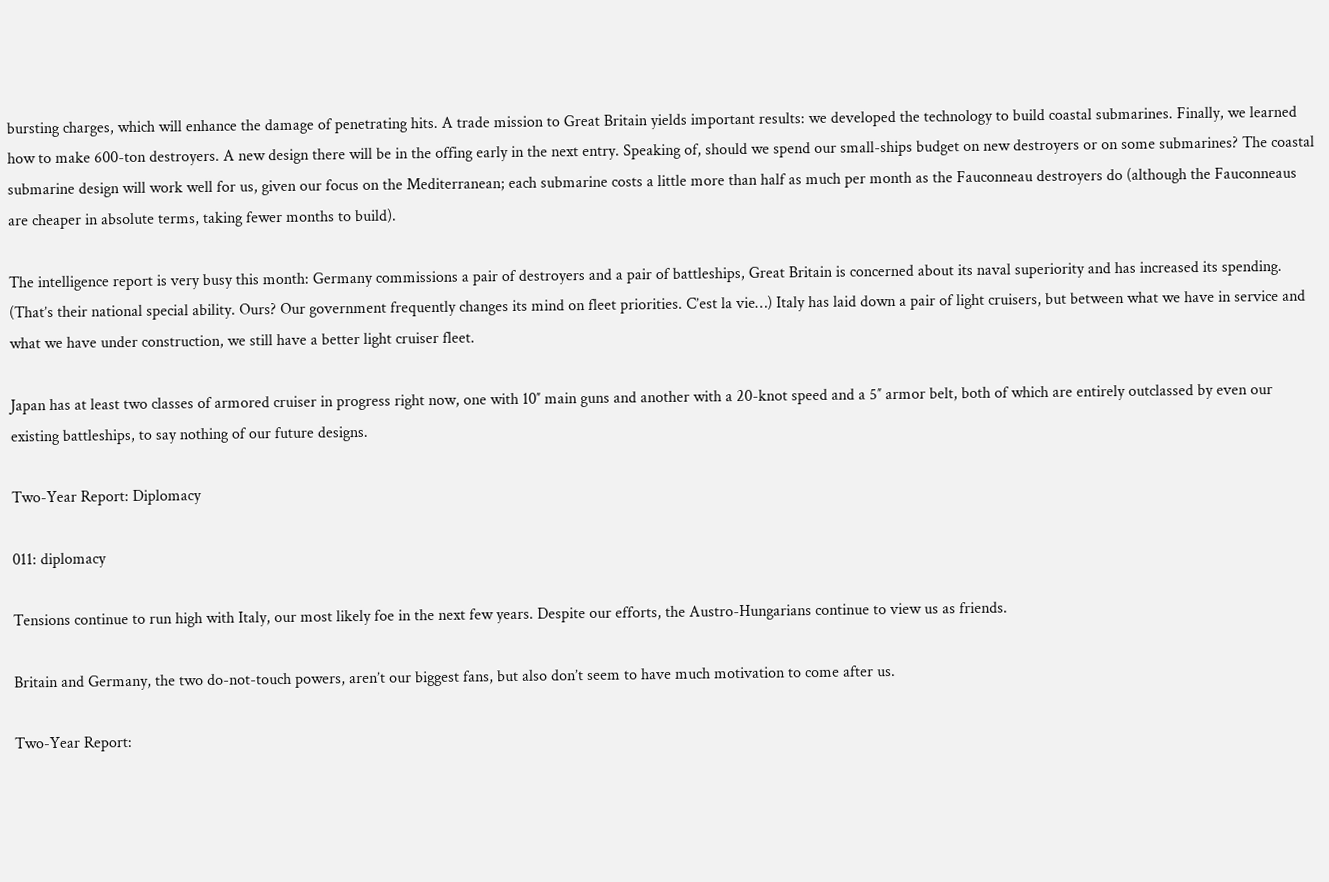bursting charges, which will enhance the damage of penetrating hits. A trade mission to Great Britain yields important results: we developed the technology to build coastal submarines. Finally, we learned how to make 600-ton destroyers. A new design there will be in the offing early in the next entry. Speaking of, should we spend our small-ships budget on new destroyers or on some submarines? The coastal submarine design will work well for us, given our focus on the Mediterranean; each submarine costs a little more than half as much per month as the Fauconneau destroyers do (although the Fauconneaus are cheaper in absolute terms, taking fewer months to build).

The intelligence report is very busy this month: Germany commissions a pair of destroyers and a pair of battleships, Great Britain is concerned about its naval superiority and has increased its spending. (That’s their national special ability. Ours? Our government frequently changes its mind on fleet priorities. C’est la vie…) Italy has laid down a pair of light cruisers, but between what we have in service and what we have under construction, we still have a better light cruiser fleet.

Japan has at least two classes of armored cruiser in progress right now, one with 10″ main guns and another with a 20-knot speed and a 5″ armor belt, both of which are entirely outclassed by even our existing battleships, to say nothing of our future designs.

Two-Year Report: Diplomacy

011: diplomacy

Tensions continue to run high with Italy, our most likely foe in the next few years. Despite our efforts, the Austro-Hungarians continue to view us as friends.

Britain and Germany, the two do-not-touch powers, aren’t our biggest fans, but also don’t seem to have much motivation to come after us.

Two-Year Report: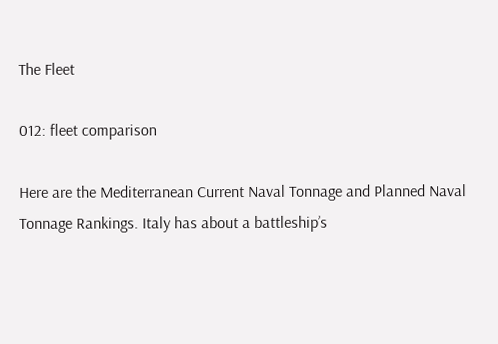The Fleet

012: fleet comparison

Here are the Mediterranean Current Naval Tonnage and Planned Naval Tonnage Rankings. Italy has about a battleship’s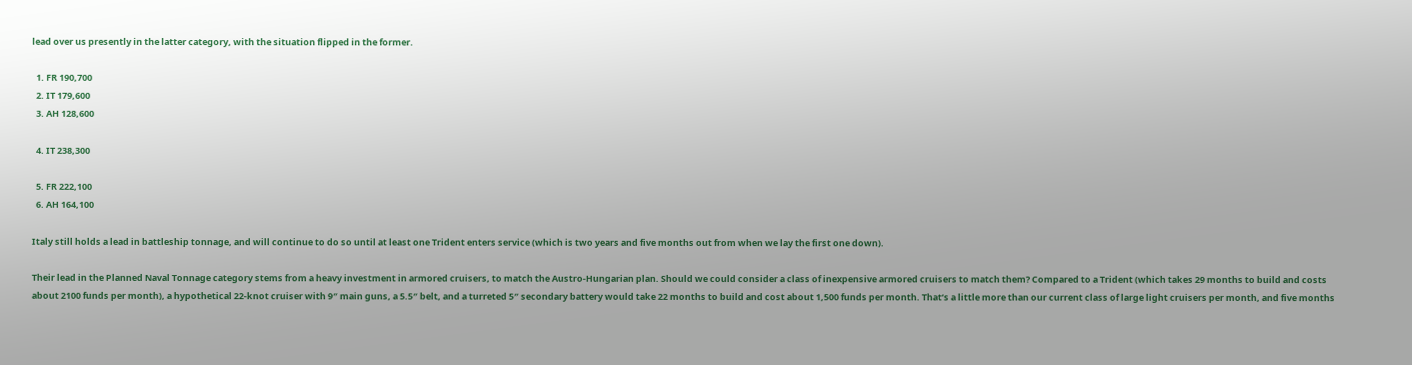lead over us presently in the latter category, with the situation flipped in the former.

  1. FR 190,700
  2. IT 179,600
  3. AH 128,600

  4. IT 238,300

  5. FR 222,100
  6. AH 164,100

Italy still holds a lead in battleship tonnage, and will continue to do so until at least one Trident enters service (which is two years and five months out from when we lay the first one down).

Their lead in the Planned Naval Tonnage category stems from a heavy investment in armored cruisers, to match the Austro-Hungarian plan. Should we could consider a class of inexpensive armored cruisers to match them? Compared to a Trident (which takes 29 months to build and costs about 2100 funds per month), a hypothetical 22-knot cruiser with 9″ main guns, a 5.5″ belt, and a turreted 5″ secondary battery would take 22 months to build and cost about 1,500 funds per month. That’s a little more than our current class of large light cruisers per month, and five months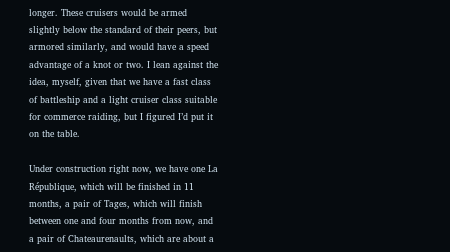longer. These cruisers would be armed slightly below the standard of their peers, but armored similarly, and would have a speed advantage of a knot or two. I lean against the idea, myself, given that we have a fast class of battleship and a light cruiser class suitable for commerce raiding, but I figured I’d put it on the table.

Under construction right now, we have one La République, which will be finished in 11 months, a pair of Tages, which will finish between one and four months from now, and a pair of Chateaurenaults, which are about a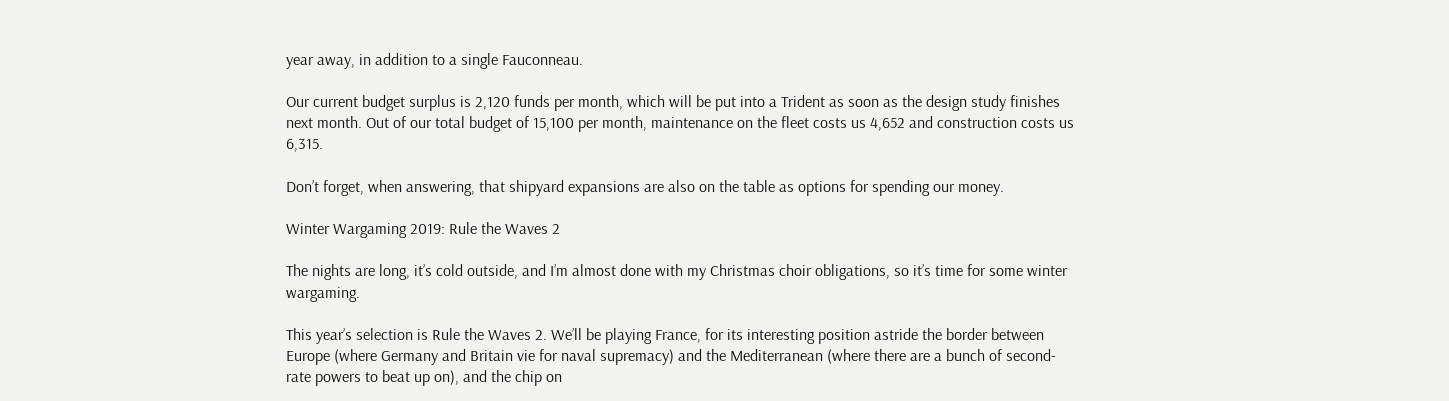year away, in addition to a single Fauconneau.

Our current budget surplus is 2,120 funds per month, which will be put into a Trident as soon as the design study finishes next month. Out of our total budget of 15,100 per month, maintenance on the fleet costs us 4,652 and construction costs us 6,315.

Don’t forget, when answering, that shipyard expansions are also on the table as options for spending our money.

Winter Wargaming 2019: Rule the Waves 2

The nights are long, it’s cold outside, and I’m almost done with my Christmas choir obligations, so it’s time for some winter wargaming.

This year’s selection is Rule the Waves 2. We’ll be playing France, for its interesting position astride the border between Europe (where Germany and Britain vie for naval supremacy) and the Mediterranean (where there are a bunch of second-rate powers to beat up on), and the chip on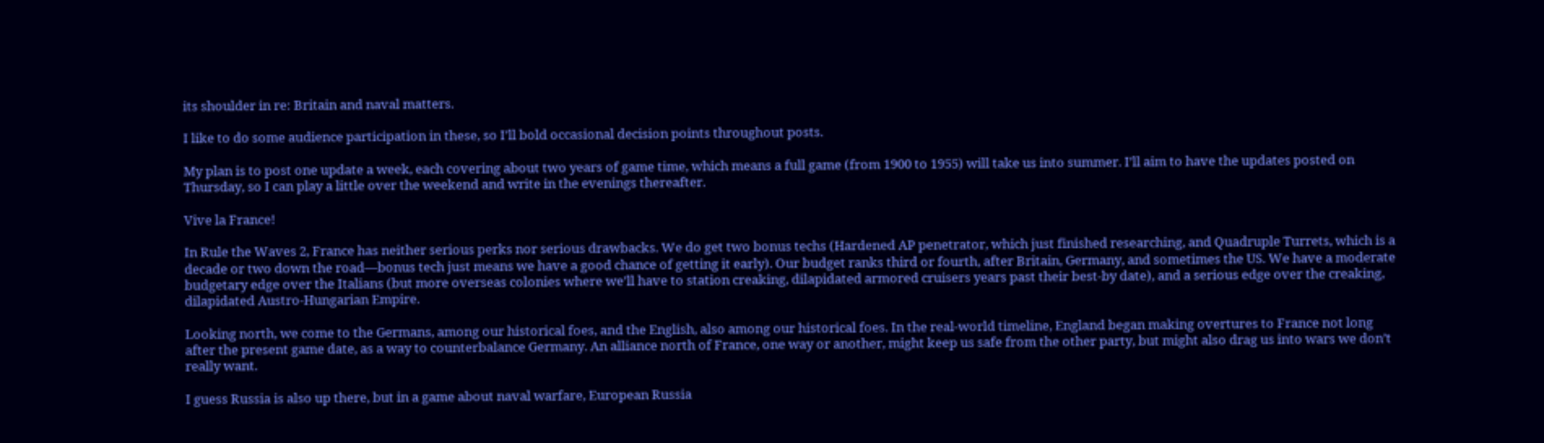its shoulder in re: Britain and naval matters.

I like to do some audience participation in these, so I’ll bold occasional decision points throughout posts.

My plan is to post one update a week, each covering about two years of game time, which means a full game (from 1900 to 1955) will take us into summer. I’ll aim to have the updates posted on Thursday, so I can play a little over the weekend and write in the evenings thereafter.

Vive la France!

In Rule the Waves 2, France has neither serious perks nor serious drawbacks. We do get two bonus techs (Hardened AP penetrator, which just finished researching, and Quadruple Turrets, which is a decade or two down the road—bonus tech just means we have a good chance of getting it early). Our budget ranks third or fourth, after Britain, Germany, and sometimes the US. We have a moderate budgetary edge over the Italians (but more overseas colonies where we’ll have to station creaking, dilapidated armored cruisers years past their best-by date), and a serious edge over the creaking, dilapidated Austro-Hungarian Empire.

Looking north, we come to the Germans, among our historical foes, and the English, also among our historical foes. In the real-world timeline, England began making overtures to France not long after the present game date, as a way to counterbalance Germany. An alliance north of France, one way or another, might keep us safe from the other party, but might also drag us into wars we don’t really want.

I guess Russia is also up there, but in a game about naval warfare, European Russia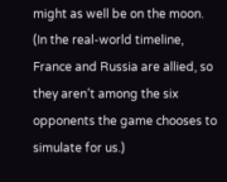might as well be on the moon. (In the real-world timeline, France and Russia are allied, so they aren’t among the six opponents the game chooses to simulate for us.)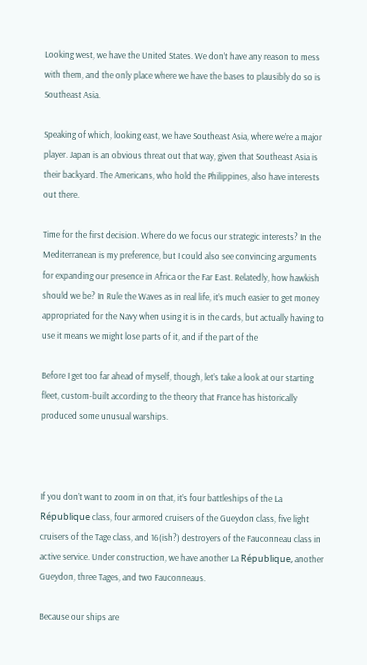Looking west, we have the United States. We don’t have any reason to mess with them, and the only place where we have the bases to plausibly do so is Southeast Asia.

Speaking of which, looking east, we have Southeast Asia, where we’re a major player. Japan is an obvious threat out that way, given that Southeast Asia is their backyard. The Americans, who hold the Philippines, also have interests out there.

Time for the first decision. Where do we focus our strategic interests? In the Mediterranean is my preference, but I could also see convincing arguments for expanding our presence in Africa or the Far East. Relatedly, how hawkish should we be? In Rule the Waves as in real life, it’s much easier to get money appropriated for the Navy when using it is in the cards, but actually having to use it means we might lose parts of it, and if the part of the

Before I get too far ahead of myself, though, let’s take a look at our starting fleet, custom-built according to the theory that France has historically produced some unusual warships.



If you don’t want to zoom in on that, it’s four battleships of the La République class, four armored cruisers of the Gueydon class, five light cruisers of the Tage class, and 16(ish?) destroyers of the Fauconneau class in active service. Under construction, we have another La République, another Gueydon, three Tages, and two Fauconneaus.

Because our ships are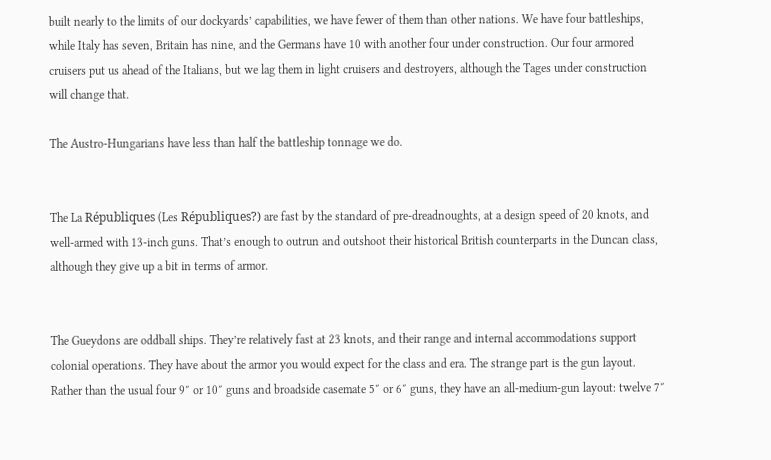built nearly to the limits of our dockyards’ capabilities, we have fewer of them than other nations. We have four battleships, while Italy has seven, Britain has nine, and the Germans have 10 with another four under construction. Our four armored cruisers put us ahead of the Italians, but we lag them in light cruisers and destroyers, although the Tages under construction will change that.

The Austro-Hungarians have less than half the battleship tonnage we do.


The La Républiques (Les Républiques?) are fast by the standard of pre-dreadnoughts, at a design speed of 20 knots, and well-armed with 13-inch guns. That’s enough to outrun and outshoot their historical British counterparts in the Duncan class, although they give up a bit in terms of armor.


The Gueydons are oddball ships. They’re relatively fast at 23 knots, and their range and internal accommodations support colonial operations. They have about the armor you would expect for the class and era. The strange part is the gun layout. Rather than the usual four 9″ or 10″ guns and broadside casemate 5″ or 6″ guns, they have an all-medium-gun layout: twelve 7″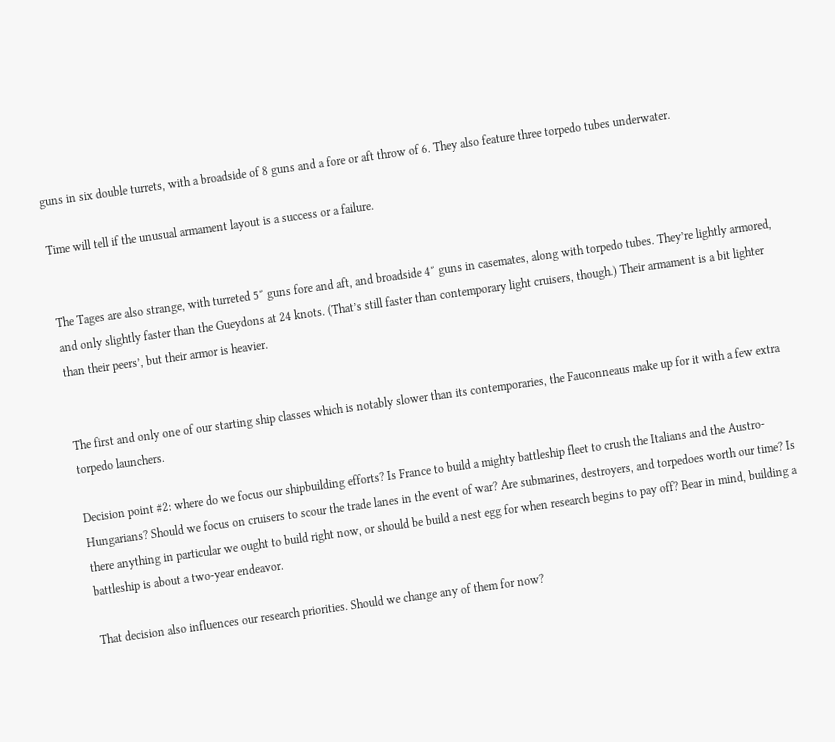guns in six double turrets, with a broadside of 8 guns and a fore or aft throw of 6. They also feature three torpedo tubes underwater.

Time will tell if the unusual armament layout is a success or a failure.


The Tages are also strange, with turreted 5″ guns fore and aft, and broadside 4″ guns in casemates, along with torpedo tubes. They’re lightly armored, and only slightly faster than the Gueydons at 24 knots. (That’s still faster than contemporary light cruisers, though.) Their armament is a bit lighter than their peers’, but their armor is heavier.


The first and only one of our starting ship classes which is notably slower than its contemporaries, the Fauconneaus make up for it with a few extra torpedo launchers.

Decision point #2: where do we focus our shipbuilding efforts? Is France to build a mighty battleship fleet to crush the Italians and the Austro-Hungarians? Should we focus on cruisers to scour the trade lanes in the event of war? Are submarines, destroyers, and torpedoes worth our time? Is there anything in particular we ought to build right now, or should be build a nest egg for when research begins to pay off? Bear in mind, building a battleship is about a two-year endeavor.

That decision also influences our research priorities. Should we change any of them for now?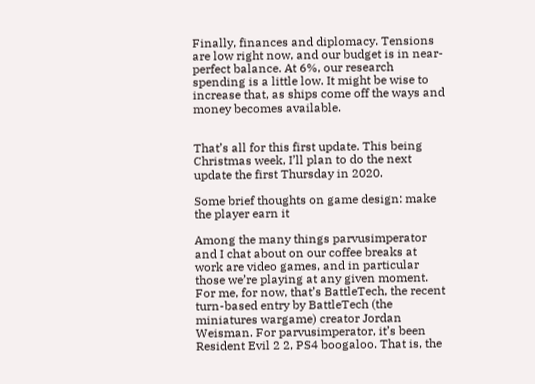Finally, finances and diplomacy. Tensions are low right now, and our budget is in near-perfect balance. At 6%, our research spending is a little low. It might be wise to increase that, as ships come off the ways and money becomes available.


That’s all for this first update. This being Christmas week, I’ll plan to do the next update the first Thursday in 2020.

Some brief thoughts on game design: make the player earn it

Among the many things parvusimperator and I chat about on our coffee breaks at work are video games, and in particular those we’re playing at any given moment. For me, for now, that’s BattleTech, the recent turn-based entry by BattleTech (the miniatures wargame) creator Jordan Weisman. For parvusimperator, it’s been Resident Evil 2 2, PS4 boogaloo. That is, the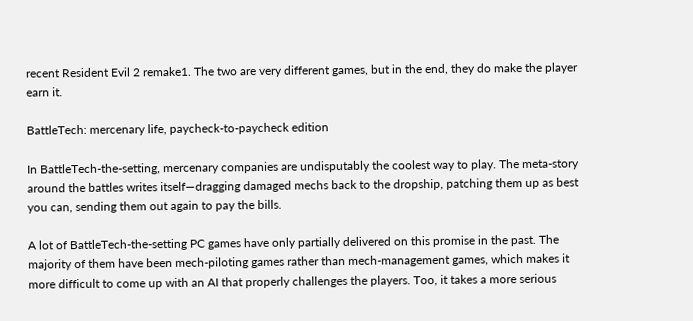recent Resident Evil 2 remake1. The two are very different games, but in the end, they do make the player earn it.

BattleTech: mercenary life, paycheck-to-paycheck edition

In BattleTech-the-setting, mercenary companies are undisputably the coolest way to play. The meta-story around the battles writes itself—dragging damaged mechs back to the dropship, patching them up as best you can, sending them out again to pay the bills.

A lot of BattleTech-the-setting PC games have only partially delivered on this promise in the past. The majority of them have been mech-piloting games rather than mech-management games, which makes it more difficult to come up with an AI that properly challenges the players. Too, it takes a more serious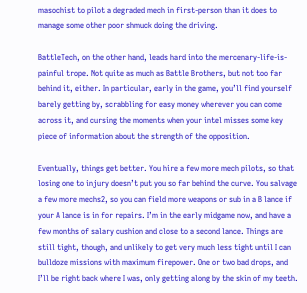masochist to pilot a degraded mech in first-person than it does to manage some other poor shmuck doing the driving.

BattleTech, on the other hand, leads hard into the mercenary-life-is-painful trope. Not quite as much as Battle Brothers, but not too far behind it, either. In particular, early in the game, you’ll find yourself barely getting by, scrabbling for easy money wherever you can come across it, and cursing the moments when your intel misses some key piece of information about the strength of the opposition.

Eventually, things get better. You hire a few more mech pilots, so that losing one to injury doesn’t put you so far behind the curve. You salvage a few more mechs2, so you can field more weapons or sub in a B lance if your A lance is in for repairs. I’m in the early midgame now, and have a few months of salary cushion and close to a second lance. Things are still tight, though, and unlikely to get very much less tight until I can bulldoze missions with maximum firepower. One or two bad drops, and I’ll be right back where I was, only getting along by the skin of my teeth.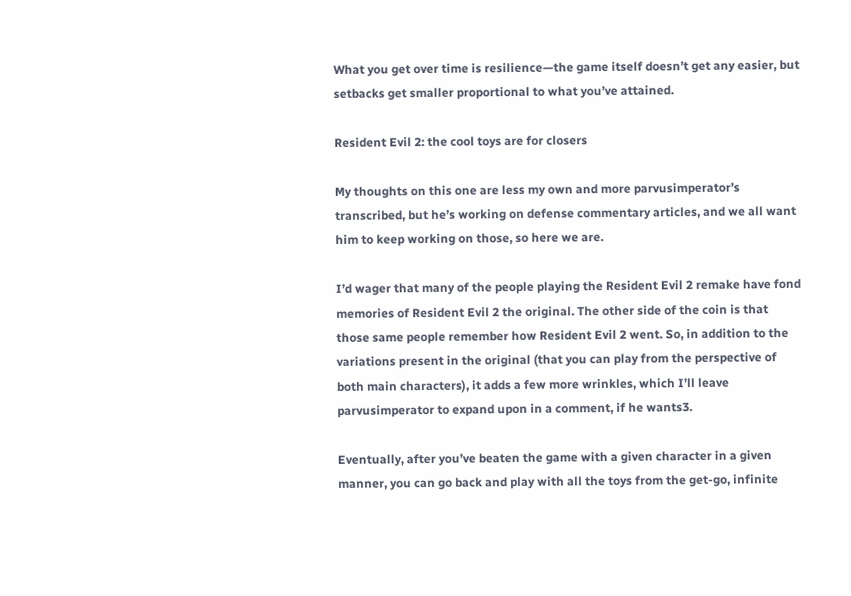What you get over time is resilience—the game itself doesn’t get any easier, but setbacks get smaller proportional to what you’ve attained.

Resident Evil 2: the cool toys are for closers

My thoughts on this one are less my own and more parvusimperator’s transcribed, but he’s working on defense commentary articles, and we all want him to keep working on those, so here we are.

I’d wager that many of the people playing the Resident Evil 2 remake have fond memories of Resident Evil 2 the original. The other side of the coin is that those same people remember how Resident Evil 2 went. So, in addition to the variations present in the original (that you can play from the perspective of both main characters), it adds a few more wrinkles, which I’ll leave parvusimperator to expand upon in a comment, if he wants3.

Eventually, after you’ve beaten the game with a given character in a given manner, you can go back and play with all the toys from the get-go, infinite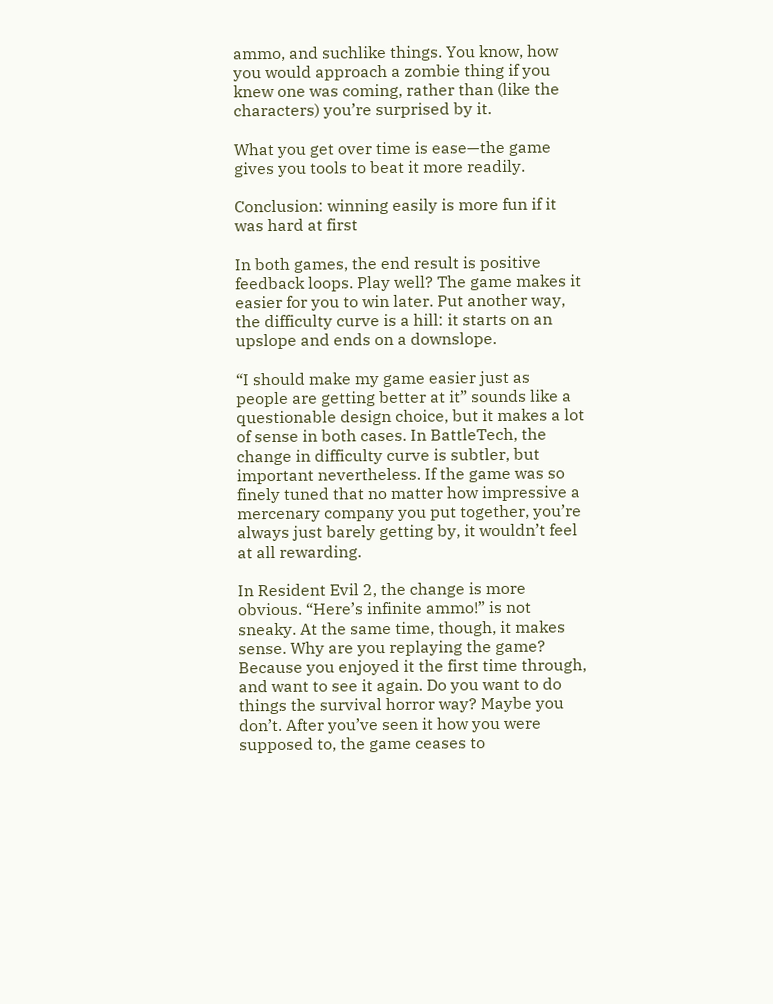ammo, and suchlike things. You know, how you would approach a zombie thing if you knew one was coming, rather than (like the characters) you’re surprised by it.

What you get over time is ease—the game gives you tools to beat it more readily.

Conclusion: winning easily is more fun if it was hard at first

In both games, the end result is positive feedback loops. Play well? The game makes it easier for you to win later. Put another way, the difficulty curve is a hill: it starts on an upslope and ends on a downslope.

“I should make my game easier just as people are getting better at it” sounds like a questionable design choice, but it makes a lot of sense in both cases. In BattleTech, the change in difficulty curve is subtler, but important nevertheless. If the game was so finely tuned that no matter how impressive a mercenary company you put together, you’re always just barely getting by, it wouldn’t feel at all rewarding.

In Resident Evil 2, the change is more obvious. “Here’s infinite ammo!” is not sneaky. At the same time, though, it makes sense. Why are you replaying the game? Because you enjoyed it the first time through, and want to see it again. Do you want to do things the survival horror way? Maybe you don’t. After you’ve seen it how you were supposed to, the game ceases to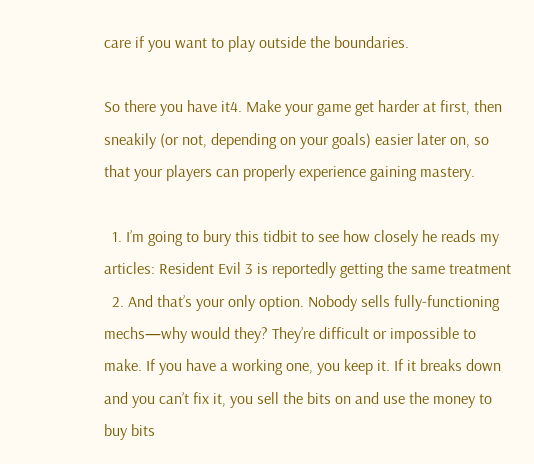care if you want to play outside the boundaries.

So there you have it4. Make your game get harder at first, then sneakily (or not, depending on your goals) easier later on, so that your players can properly experience gaining mastery.

  1. I’m going to bury this tidbit to see how closely he reads my articles: Resident Evil 3 is reportedly getting the same treatment
  2. And that’s your only option. Nobody sells fully-functioning mechs—why would they? They’re difficult or impossible to make. If you have a working one, you keep it. If it breaks down and you can’t fix it, you sell the bits on and use the money to buy bits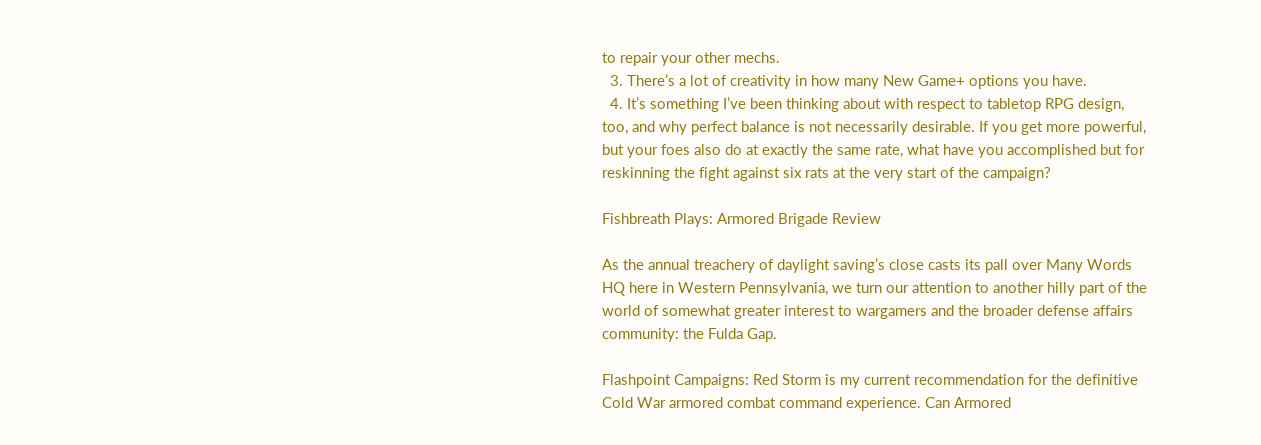to repair your other mechs.
  3. There’s a lot of creativity in how many New Game+ options you have.
  4. It’s something I’ve been thinking about with respect to tabletop RPG design, too, and why perfect balance is not necessarily desirable. If you get more powerful, but your foes also do at exactly the same rate, what have you accomplished but for reskinning the fight against six rats at the very start of the campaign?

Fishbreath Plays: Armored Brigade Review

As the annual treachery of daylight saving’s close casts its pall over Many Words HQ here in Western Pennsylvania, we turn our attention to another hilly part of the world of somewhat greater interest to wargamers and the broader defense affairs community: the Fulda Gap.

Flashpoint Campaigns: Red Storm is my current recommendation for the definitive Cold War armored combat command experience. Can Armored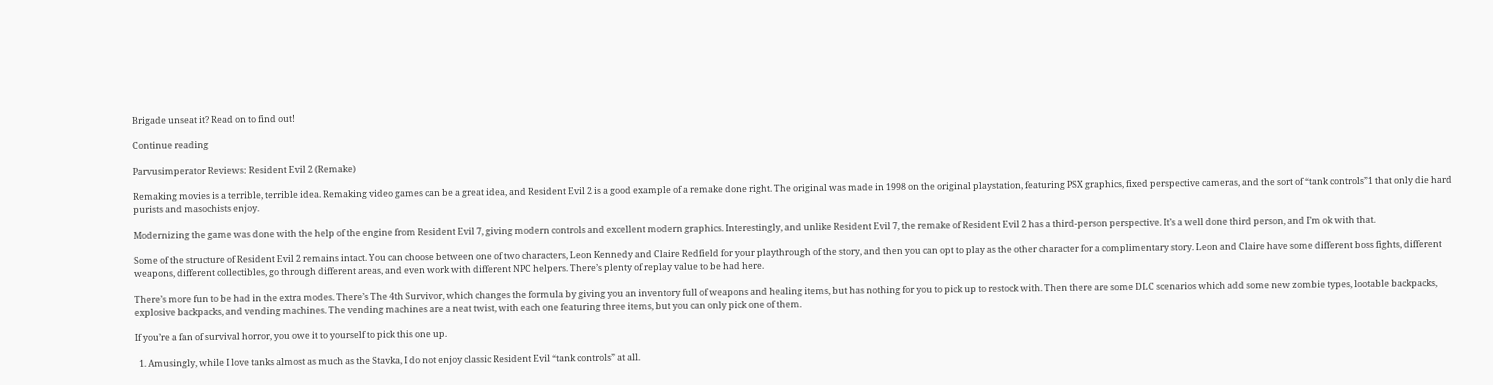Brigade unseat it? Read on to find out!

Continue reading

Parvusimperator Reviews: Resident Evil 2 (Remake)

Remaking movies is a terrible, terrible idea. Remaking video games can be a great idea, and Resident Evil 2 is a good example of a remake done right. The original was made in 1998 on the original playstation, featuring PSX graphics, fixed perspective cameras, and the sort of “tank controls”1 that only die hard purists and masochists enjoy.

Modernizing the game was done with the help of the engine from Resident Evil 7, giving modern controls and excellent modern graphics. Interestingly, and unlike Resident Evil 7, the remake of Resident Evil 2 has a third-person perspective. It’s a well done third person, and I’m ok with that.

Some of the structure of Resident Evil 2 remains intact. You can choose between one of two characters, Leon Kennedy and Claire Redfield for your playthrough of the story, and then you can opt to play as the other character for a complimentary story. Leon and Claire have some different boss fights, different weapons, different collectibles, go through different areas, and even work with different NPC helpers. There’s plenty of replay value to be had here.

There’s more fun to be had in the extra modes. There’s The 4th Survivor, which changes the formula by giving you an inventory full of weapons and healing items, but has nothing for you to pick up to restock with. Then there are some DLC scenarios which add some new zombie types, lootable backpacks, explosive backpacks, and vending machines. The vending machines are a neat twist, with each one featuring three items, but you can only pick one of them.

If you’re a fan of survival horror, you owe it to yourself to pick this one up.

  1. Amusingly, while I love tanks almost as much as the Stavka, I do not enjoy classic Resident Evil “tank controls” at all.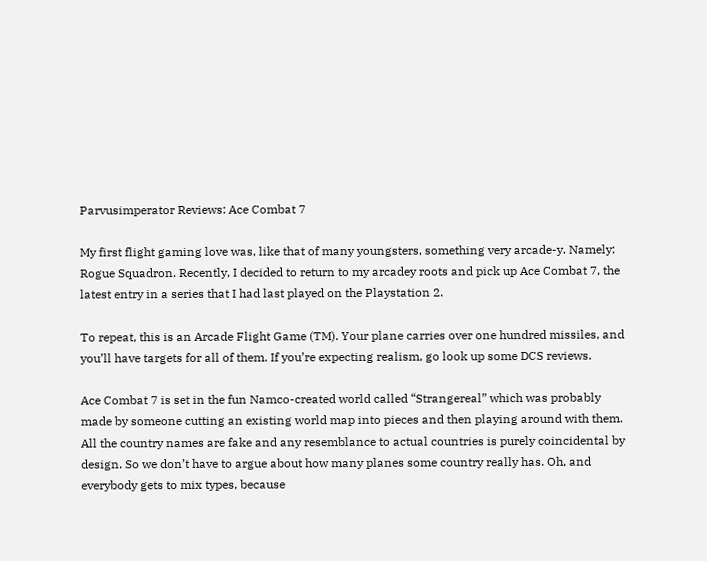Parvusimperator Reviews: Ace Combat 7

My first flight gaming love was, like that of many youngsters, something very arcade-y. Namely: Rogue Squadron. Recently, I decided to return to my arcadey roots and pick up Ace Combat 7, the latest entry in a series that I had last played on the Playstation 2.

To repeat, this is an Arcade Flight Game (TM). Your plane carries over one hundred missiles, and you’ll have targets for all of them. If you’re expecting realism, go look up some DCS reviews.

Ace Combat 7 is set in the fun Namco-created world called “Strangereal” which was probably made by someone cutting an existing world map into pieces and then playing around with them. All the country names are fake and any resemblance to actual countries is purely coincidental by design. So we don’t have to argue about how many planes some country really has. Oh, and everybody gets to mix types, because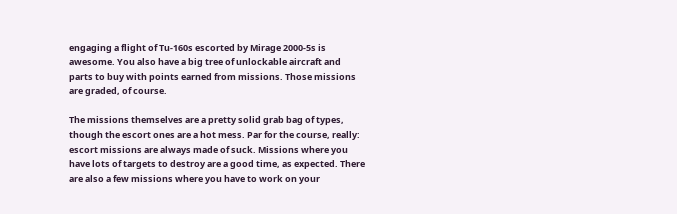engaging a flight of Tu-160s escorted by Mirage 2000-5s is awesome. You also have a big tree of unlockable aircraft and parts to buy with points earned from missions. Those missions are graded, of course.

The missions themselves are a pretty solid grab bag of types, though the escort ones are a hot mess. Par for the course, really: escort missions are always made of suck. Missions where you have lots of targets to destroy are a good time, as expected. There are also a few missions where you have to work on your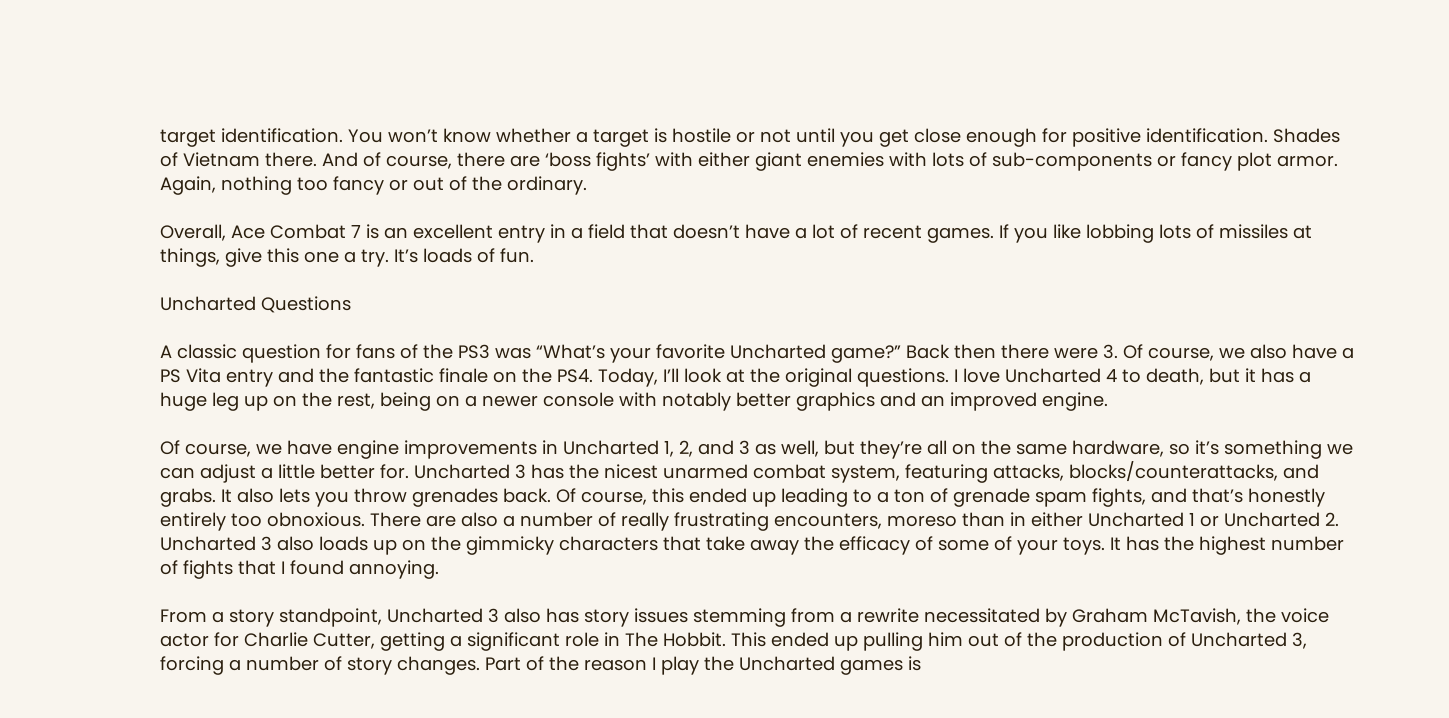target identification. You won’t know whether a target is hostile or not until you get close enough for positive identification. Shades of Vietnam there. And of course, there are ‘boss fights’ with either giant enemies with lots of sub-components or fancy plot armor. Again, nothing too fancy or out of the ordinary.

Overall, Ace Combat 7 is an excellent entry in a field that doesn’t have a lot of recent games. If you like lobbing lots of missiles at things, give this one a try. It’s loads of fun.

Uncharted Questions

A classic question for fans of the PS3 was “What’s your favorite Uncharted game?” Back then there were 3. Of course, we also have a PS Vita entry and the fantastic finale on the PS4. Today, I’ll look at the original questions. I love Uncharted 4 to death, but it has a huge leg up on the rest, being on a newer console with notably better graphics and an improved engine.

Of course, we have engine improvements in Uncharted 1, 2, and 3 as well, but they’re all on the same hardware, so it’s something we can adjust a little better for. Uncharted 3 has the nicest unarmed combat system, featuring attacks, blocks/counterattacks, and grabs. It also lets you throw grenades back. Of course, this ended up leading to a ton of grenade spam fights, and that’s honestly entirely too obnoxious. There are also a number of really frustrating encounters, moreso than in either Uncharted 1 or Uncharted 2. Uncharted 3 also loads up on the gimmicky characters that take away the efficacy of some of your toys. It has the highest number of fights that I found annoying.

From a story standpoint, Uncharted 3 also has story issues stemming from a rewrite necessitated by Graham McTavish, the voice actor for Charlie Cutter, getting a significant role in The Hobbit. This ended up pulling him out of the production of Uncharted 3, forcing a number of story changes. Part of the reason I play the Uncharted games is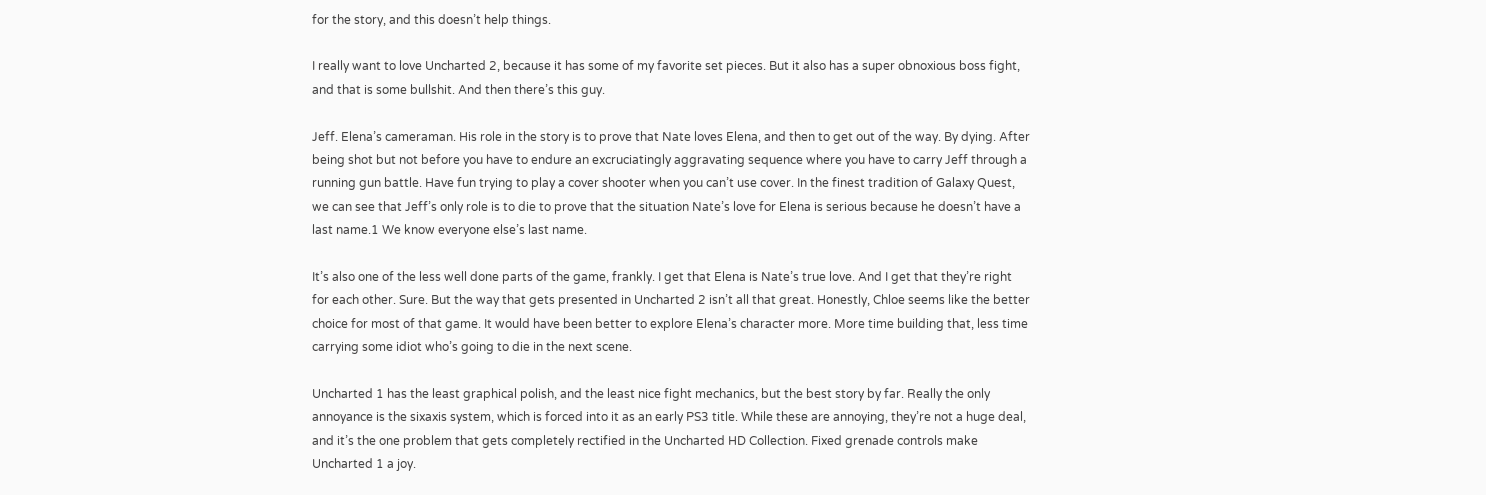for the story, and this doesn’t help things.

I really want to love Uncharted 2, because it has some of my favorite set pieces. But it also has a super obnoxious boss fight, and that is some bullshit. And then there’s this guy.

Jeff. Elena’s cameraman. His role in the story is to prove that Nate loves Elena, and then to get out of the way. By dying. After being shot but not before you have to endure an excruciatingly aggravating sequence where you have to carry Jeff through a running gun battle. Have fun trying to play a cover shooter when you can’t use cover. In the finest tradition of Galaxy Quest, we can see that Jeff’s only role is to die to prove that the situation Nate’s love for Elena is serious because he doesn’t have a last name.1 We know everyone else’s last name.

It’s also one of the less well done parts of the game, frankly. I get that Elena is Nate’s true love. And I get that they’re right for each other. Sure. But the way that gets presented in Uncharted 2 isn’t all that great. Honestly, Chloe seems like the better choice for most of that game. It would have been better to explore Elena’s character more. More time building that, less time carrying some idiot who’s going to die in the next scene.

Uncharted 1 has the least graphical polish, and the least nice fight mechanics, but the best story by far. Really the only annoyance is the sixaxis system, which is forced into it as an early PS3 title. While these are annoying, they’re not a huge deal, and it’s the one problem that gets completely rectified in the Uncharted HD Collection. Fixed grenade controls make Uncharted 1 a joy.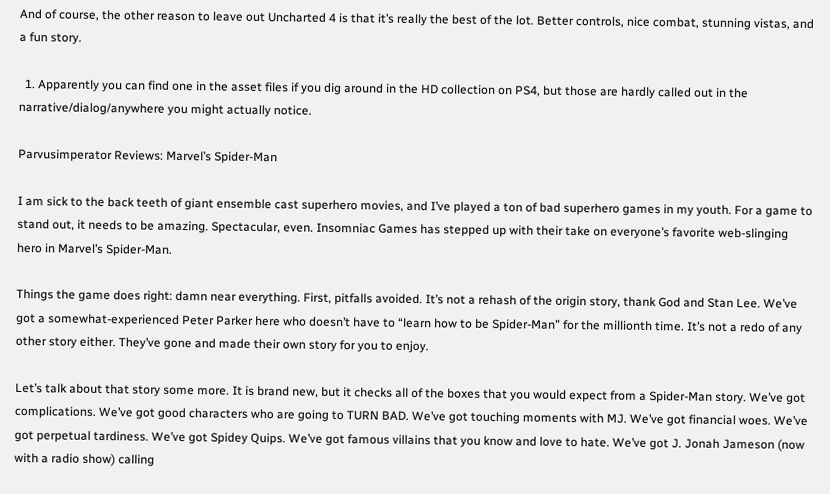And of course, the other reason to leave out Uncharted 4 is that it’s really the best of the lot. Better controls, nice combat, stunning vistas, and a fun story.

  1. Apparently you can find one in the asset files if you dig around in the HD collection on PS4, but those are hardly called out in the narrative/dialog/anywhere you might actually notice.

Parvusimperator Reviews: Marvel’s Spider-Man

I am sick to the back teeth of giant ensemble cast superhero movies, and I’ve played a ton of bad superhero games in my youth. For a game to stand out, it needs to be amazing. Spectacular, even. Insomniac Games has stepped up with their take on everyone’s favorite web-slinging hero in Marvel’s Spider-Man.

Things the game does right: damn near everything. First, pitfalls avoided. It’s not a rehash of the origin story, thank God and Stan Lee. We’ve got a somewhat-experienced Peter Parker here who doesn’t have to “learn how to be Spider-Man” for the millionth time. It’s not a redo of any other story either. They’ve gone and made their own story for you to enjoy.

Let’s talk about that story some more. It is brand new, but it checks all of the boxes that you would expect from a Spider-Man story. We’ve got complications. We’ve got good characters who are going to TURN BAD. We’ve got touching moments with MJ. We’ve got financial woes. We’ve got perpetual tardiness. We’ve got Spidey Quips. We’ve got famous villains that you know and love to hate. We’ve got J. Jonah Jameson (now with a radio show) calling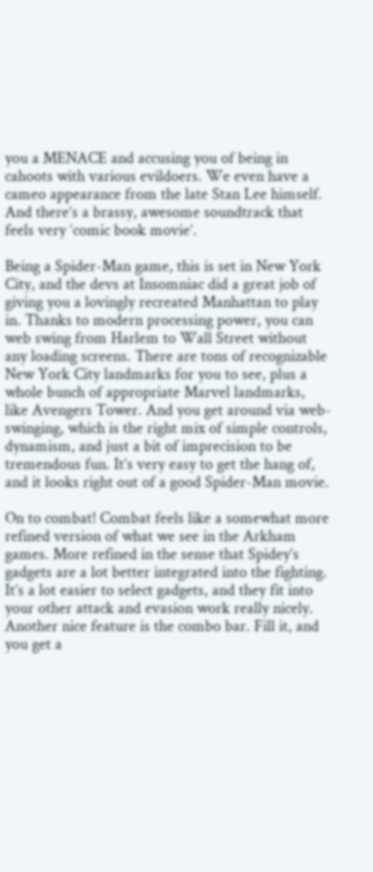you a MENACE and accusing you of being in cahoots with various evildoers. We even have a cameo appearance from the late Stan Lee himself. And there’s a brassy, awesome soundtrack that feels very ‘comic book movie’.

Being a Spider-Man game, this is set in New York City, and the devs at Insomniac did a great job of giving you a lovingly recreated Manhattan to play in. Thanks to modern processing power, you can web swing from Harlem to Wall Street without any loading screens. There are tons of recognizable New York City landmarks for you to see, plus a whole bunch of appropriate Marvel landmarks, like Avengers Tower. And you get around via web-swinging, which is the right mix of simple controls, dynamism, and just a bit of imprecision to be tremendous fun. It’s very easy to get the hang of, and it looks right out of a good Spider-Man movie.

On to combat! Combat feels like a somewhat more refined version of what we see in the Arkham games. More refined in the sense that Spidey’s gadgets are a lot better integrated into the fighting. It’s a lot easier to select gadgets, and they fit into your other attack and evasion work really nicely. Another nice feature is the combo bar. Fill it, and you get a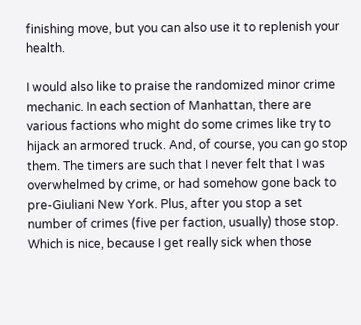finishing move, but you can also use it to replenish your health.

I would also like to praise the randomized minor crime mechanic. In each section of Manhattan, there are various factions who might do some crimes like try to hijack an armored truck. And, of course, you can go stop them. The timers are such that I never felt that I was overwhelmed by crime, or had somehow gone back to pre-Giuliani New York. Plus, after you stop a set number of crimes (five per faction, usually) those stop. Which is nice, because I get really sick when those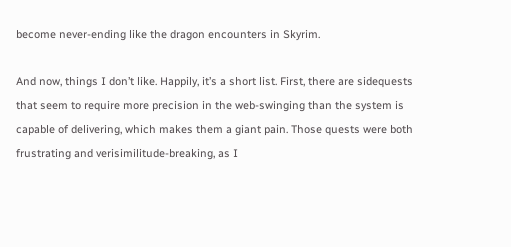become never-ending like the dragon encounters in Skyrim.

And now, things I don’t like. Happily, it’s a short list. First, there are sidequests that seem to require more precision in the web-swinging than the system is capable of delivering, which makes them a giant pain. Those quests were both frustrating and verisimilitude-breaking, as I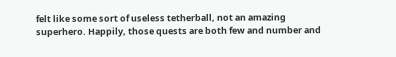felt like some sort of useless tetherball, not an amazing superhero. Happily, those quests are both few and number and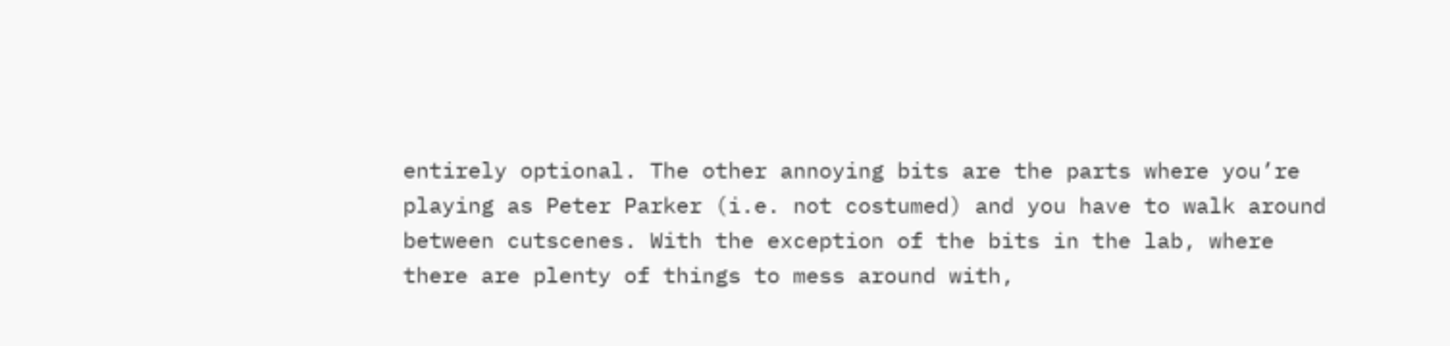entirely optional. The other annoying bits are the parts where you’re playing as Peter Parker (i.e. not costumed) and you have to walk around between cutscenes. With the exception of the bits in the lab, where there are plenty of things to mess around with,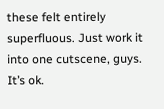these felt entirely superfluous. Just work it into one cutscene, guys. It’s ok.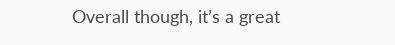Overall though, it’s a great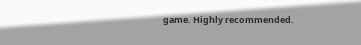game. Highly recommended.